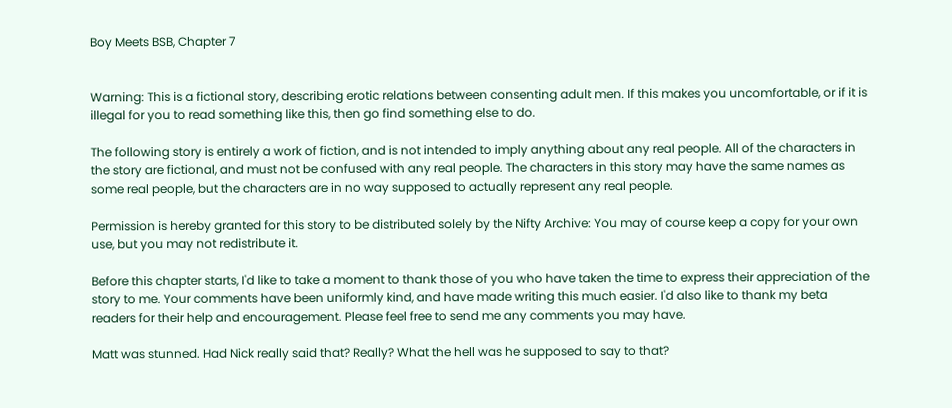Boy Meets BSB, Chapter 7


Warning: This is a fictional story, describing erotic relations between consenting adult men. If this makes you uncomfortable, or if it is illegal for you to read something like this, then go find something else to do.

The following story is entirely a work of fiction, and is not intended to imply anything about any real people. All of the characters in the story are fictional, and must not be confused with any real people. The characters in this story may have the same names as some real people, but the characters are in no way supposed to actually represent any real people.

Permission is hereby granted for this story to be distributed solely by the Nifty Archive: You may of course keep a copy for your own use, but you may not redistribute it.

Before this chapter starts, I'd like to take a moment to thank those of you who have taken the time to express their appreciation of the story to me. Your comments have been uniformly kind, and have made writing this much easier. I'd also like to thank my beta readers for their help and encouragement. Please feel free to send me any comments you may have.

Matt was stunned. Had Nick really said that? Really? What the hell was he supposed to say to that?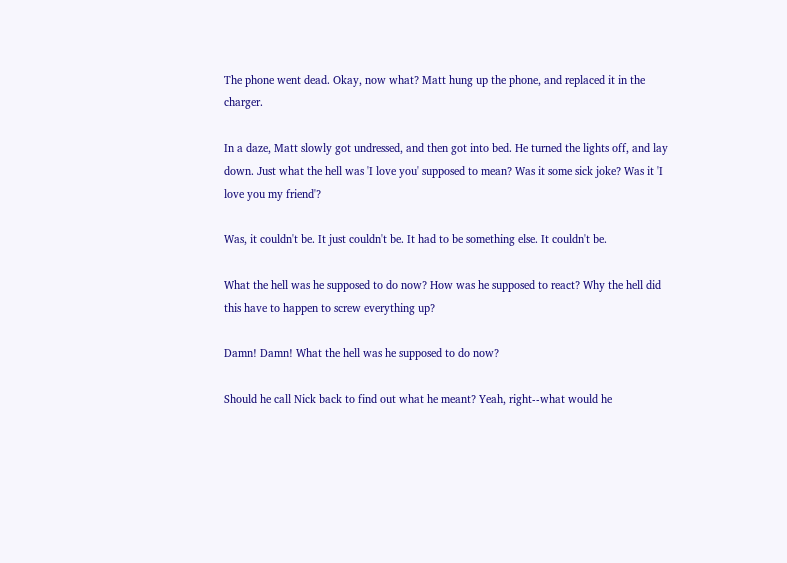The phone went dead. Okay, now what? Matt hung up the phone, and replaced it in the charger.

In a daze, Matt slowly got undressed, and then got into bed. He turned the lights off, and lay down. Just what the hell was 'I love you' supposed to mean? Was it some sick joke? Was it 'I love you my friend'?

Was, it couldn't be. It just couldn't be. It had to be something else. It couldn't be.

What the hell was he supposed to do now? How was he supposed to react? Why the hell did this have to happen to screw everything up?

Damn! Damn! What the hell was he supposed to do now?

Should he call Nick back to find out what he meant? Yeah, right--what would he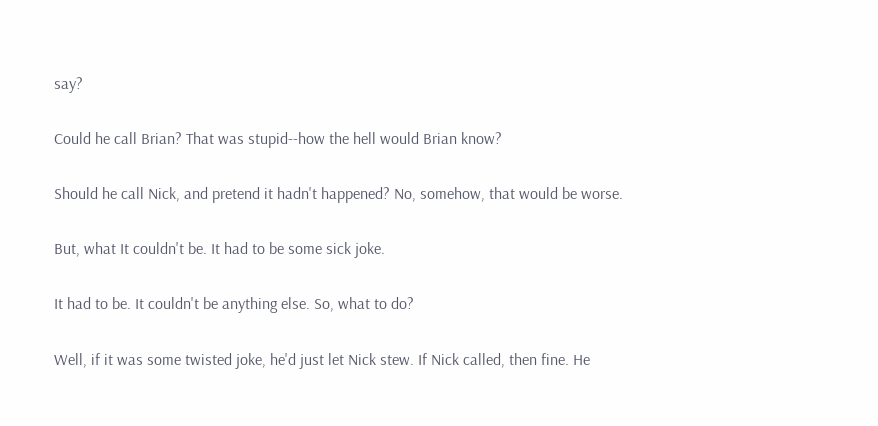say?

Could he call Brian? That was stupid--how the hell would Brian know?

Should he call Nick, and pretend it hadn't happened? No, somehow, that would be worse.

But, what It couldn't be. It had to be some sick joke.

It had to be. It couldn't be anything else. So, what to do?

Well, if it was some twisted joke, he'd just let Nick stew. If Nick called, then fine. He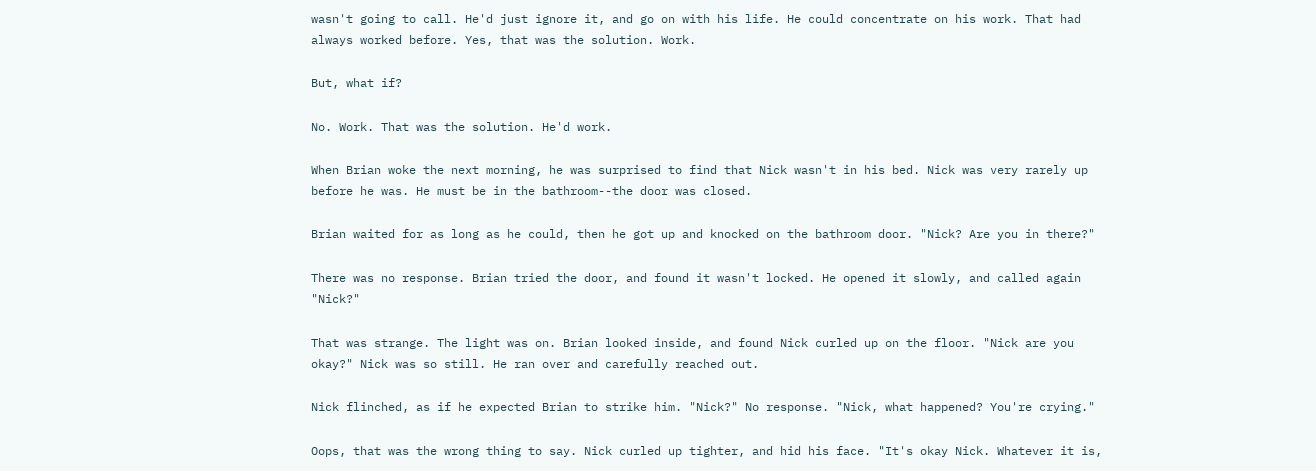wasn't going to call. He'd just ignore it, and go on with his life. He could concentrate on his work. That had always worked before. Yes, that was the solution. Work.

But, what if?

No. Work. That was the solution. He'd work.

When Brian woke the next morning, he was surprised to find that Nick wasn't in his bed. Nick was very rarely up before he was. He must be in the bathroom--the door was closed.

Brian waited for as long as he could, then he got up and knocked on the bathroom door. "Nick? Are you in there?"

There was no response. Brian tried the door, and found it wasn't locked. He opened it slowly, and called again "Nick?"

That was strange. The light was on. Brian looked inside, and found Nick curled up on the floor. "Nick are you okay?" Nick was so still. He ran over and carefully reached out.

Nick flinched, as if he expected Brian to strike him. "Nick?" No response. "Nick, what happened? You're crying."

Oops, that was the wrong thing to say. Nick curled up tighter, and hid his face. "It's okay Nick. Whatever it is,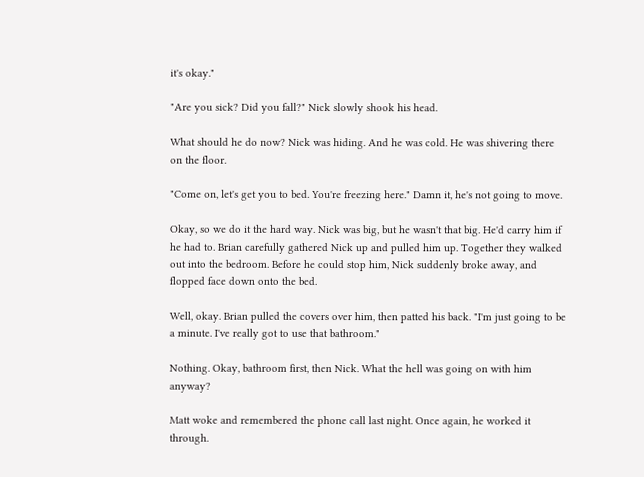it's okay."

"Are you sick? Did you fall?" Nick slowly shook his head.

What should he do now? Nick was hiding. And he was cold. He was shivering there on the floor.

"Come on, let's get you to bed. You're freezing here." Damn it, he's not going to move.

Okay, so we do it the hard way. Nick was big, but he wasn't that big. He'd carry him if he had to. Brian carefully gathered Nick up and pulled him up. Together they walked out into the bedroom. Before he could stop him, Nick suddenly broke away, and flopped face down onto the bed.

Well, okay. Brian pulled the covers over him, then patted his back. "I'm just going to be a minute. I've really got to use that bathroom."

Nothing. Okay, bathroom first, then Nick. What the hell was going on with him anyway?

Matt woke and remembered the phone call last night. Once again, he worked it through.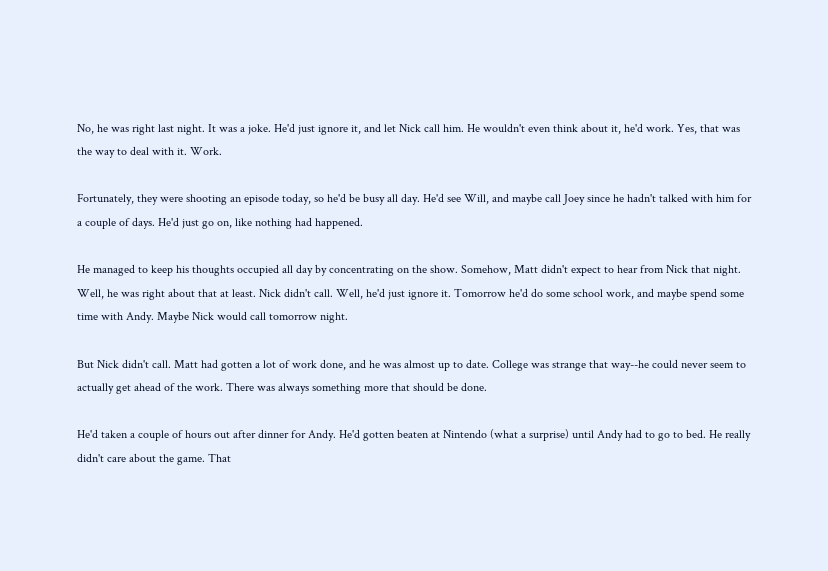No, he was right last night. It was a joke. He'd just ignore it, and let Nick call him. He wouldn't even think about it, he'd work. Yes, that was the way to deal with it. Work.

Fortunately, they were shooting an episode today, so he'd be busy all day. He'd see Will, and maybe call Joey since he hadn't talked with him for a couple of days. He'd just go on, like nothing had happened.

He managed to keep his thoughts occupied all day by concentrating on the show. Somehow, Matt didn't expect to hear from Nick that night. Well, he was right about that at least. Nick didn't call. Well, he'd just ignore it. Tomorrow he'd do some school work, and maybe spend some time with Andy. Maybe Nick would call tomorrow night.

But Nick didn't call. Matt had gotten a lot of work done, and he was almost up to date. College was strange that way--he could never seem to actually get ahead of the work. There was always something more that should be done.

He'd taken a couple of hours out after dinner for Andy. He'd gotten beaten at Nintendo (what a surprise) until Andy had to go to bed. He really didn't care about the game. That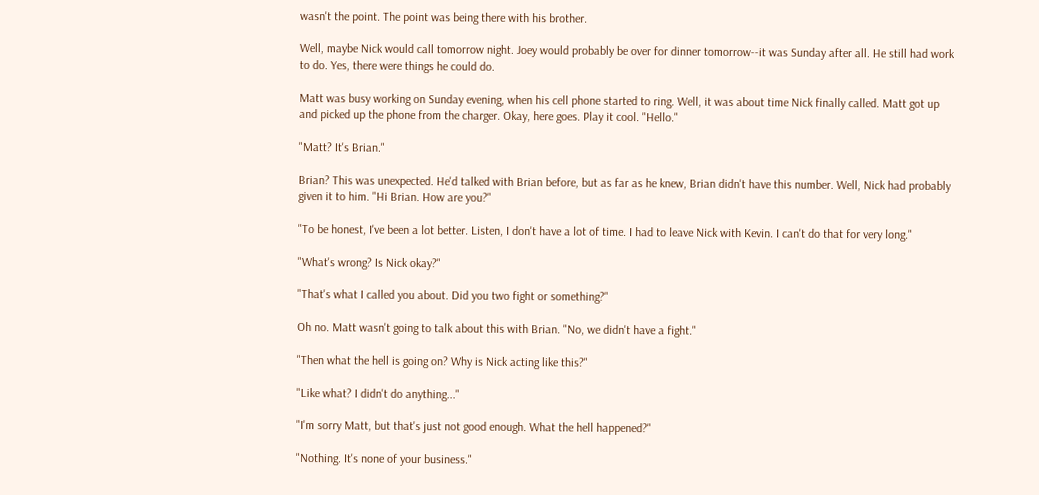wasn't the point. The point was being there with his brother.

Well, maybe Nick would call tomorrow night. Joey would probably be over for dinner tomorrow--it was Sunday after all. He still had work to do. Yes, there were things he could do.

Matt was busy working on Sunday evening, when his cell phone started to ring. Well, it was about time Nick finally called. Matt got up and picked up the phone from the charger. Okay, here goes. Play it cool. "Hello."

"Matt? It's Brian."

Brian? This was unexpected. He'd talked with Brian before, but as far as he knew, Brian didn't have this number. Well, Nick had probably given it to him. "Hi Brian. How are you?"

"To be honest, I've been a lot better. Listen, I don't have a lot of time. I had to leave Nick with Kevin. I can't do that for very long."

"What's wrong? Is Nick okay?"

"That's what I called you about. Did you two fight or something?"

Oh no. Matt wasn't going to talk about this with Brian. "No, we didn't have a fight."

"Then what the hell is going on? Why is Nick acting like this?"

"Like what? I didn't do anything..."

"I'm sorry Matt, but that's just not good enough. What the hell happened?"

"Nothing. It's none of your business."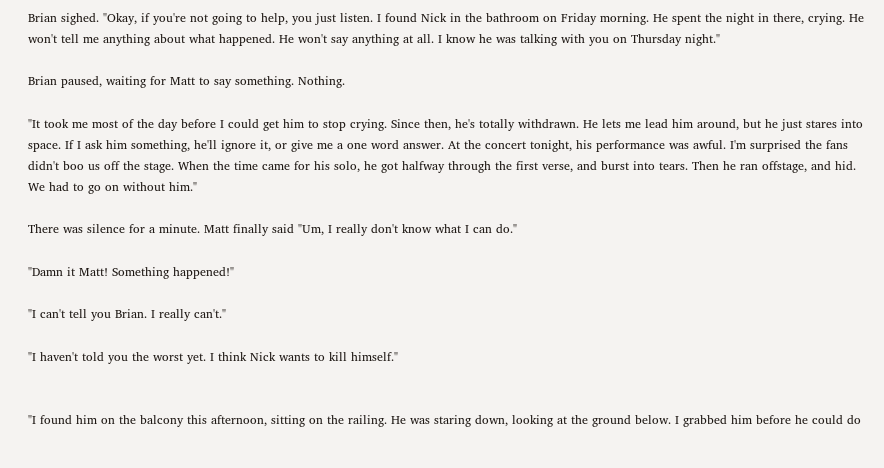Brian sighed. "Okay, if you're not going to help, you just listen. I found Nick in the bathroom on Friday morning. He spent the night in there, crying. He won't tell me anything about what happened. He won't say anything at all. I know he was talking with you on Thursday night."

Brian paused, waiting for Matt to say something. Nothing.

"It took me most of the day before I could get him to stop crying. Since then, he's totally withdrawn. He lets me lead him around, but he just stares into space. If I ask him something, he'll ignore it, or give me a one word answer. At the concert tonight, his performance was awful. I'm surprised the fans didn't boo us off the stage. When the time came for his solo, he got halfway through the first verse, and burst into tears. Then he ran offstage, and hid. We had to go on without him."

There was silence for a minute. Matt finally said "Um, I really don't know what I can do."

"Damn it Matt! Something happened!"

"I can't tell you Brian. I really can't."

"I haven't told you the worst yet. I think Nick wants to kill himself."


"I found him on the balcony this afternoon, sitting on the railing. He was staring down, looking at the ground below. I grabbed him before he could do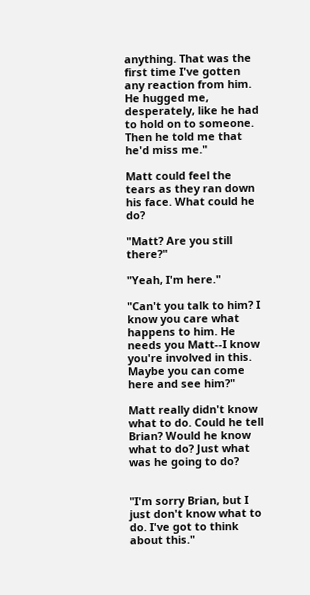anything. That was the first time I've gotten any reaction from him. He hugged me, desperately, like he had to hold on to someone. Then he told me that he'd miss me."

Matt could feel the tears as they ran down his face. What could he do?

"Matt? Are you still there?"

"Yeah, I'm here."

"Can't you talk to him? I know you care what happens to him. He needs you Matt--I know you're involved in this. Maybe you can come here and see him?"

Matt really didn't know what to do. Could he tell Brian? Would he know what to do? Just what was he going to do?


"I'm sorry Brian, but I just don't know what to do. I've got to think about this."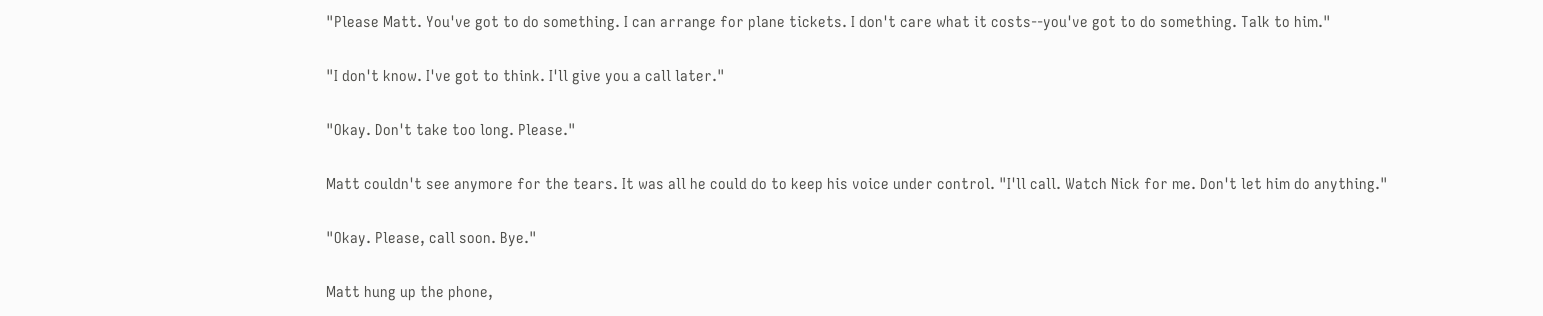"Please Matt. You've got to do something. I can arrange for plane tickets. I don't care what it costs--you've got to do something. Talk to him."

"I don't know. I've got to think. I'll give you a call later."

"Okay. Don't take too long. Please."

Matt couldn't see anymore for the tears. It was all he could do to keep his voice under control. "I'll call. Watch Nick for me. Don't let him do anything."

"Okay. Please, call soon. Bye."

Matt hung up the phone,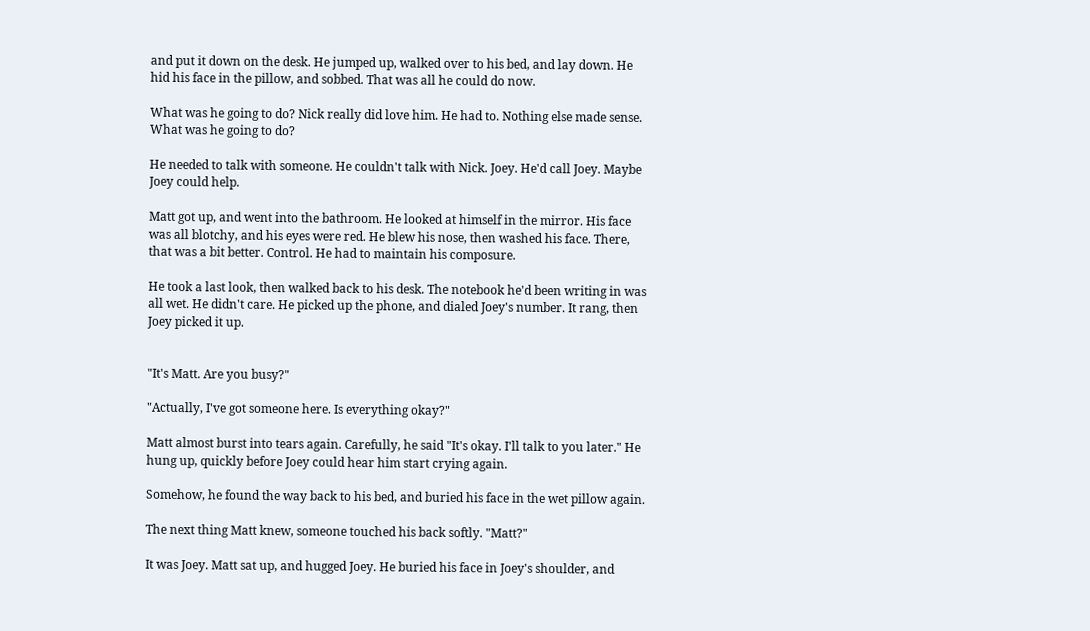and put it down on the desk. He jumped up, walked over to his bed, and lay down. He hid his face in the pillow, and sobbed. That was all he could do now.

What was he going to do? Nick really did love him. He had to. Nothing else made sense. What was he going to do?

He needed to talk with someone. He couldn't talk with Nick. Joey. He'd call Joey. Maybe Joey could help.

Matt got up, and went into the bathroom. He looked at himself in the mirror. His face was all blotchy, and his eyes were red. He blew his nose, then washed his face. There, that was a bit better. Control. He had to maintain his composure.

He took a last look, then walked back to his desk. The notebook he'd been writing in was all wet. He didn't care. He picked up the phone, and dialed Joey's number. It rang, then Joey picked it up.


"It's Matt. Are you busy?"

"Actually, I've got someone here. Is everything okay?"

Matt almost burst into tears again. Carefully, he said "It's okay. I'll talk to you later." He hung up, quickly before Joey could hear him start crying again.

Somehow, he found the way back to his bed, and buried his face in the wet pillow again.

The next thing Matt knew, someone touched his back softly. "Matt?"

It was Joey. Matt sat up, and hugged Joey. He buried his face in Joey's shoulder, and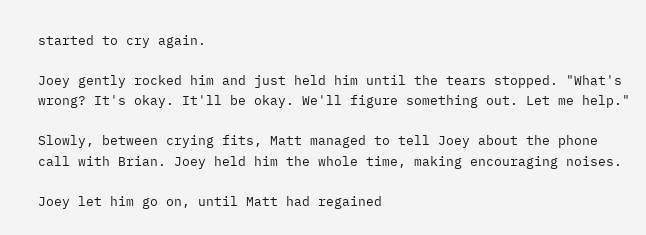started to cry again.

Joey gently rocked him and just held him until the tears stopped. "What's wrong? It's okay. It'll be okay. We'll figure something out. Let me help."

Slowly, between crying fits, Matt managed to tell Joey about the phone call with Brian. Joey held him the whole time, making encouraging noises.

Joey let him go on, until Matt had regained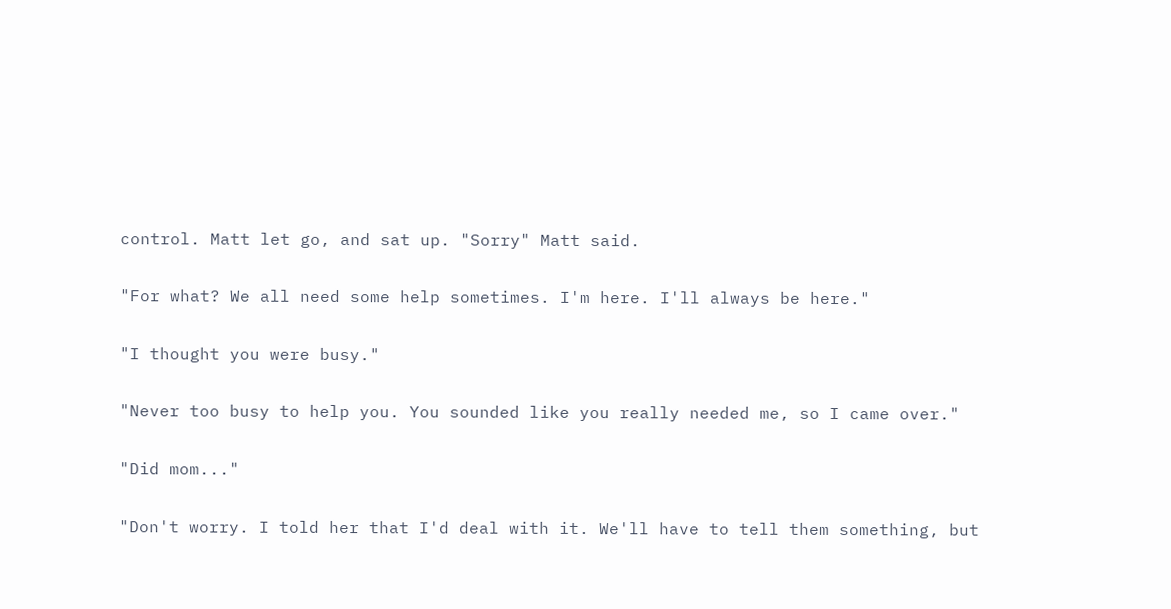control. Matt let go, and sat up. "Sorry" Matt said.

"For what? We all need some help sometimes. I'm here. I'll always be here."

"I thought you were busy."

"Never too busy to help you. You sounded like you really needed me, so I came over."

"Did mom..."

"Don't worry. I told her that I'd deal with it. We'll have to tell them something, but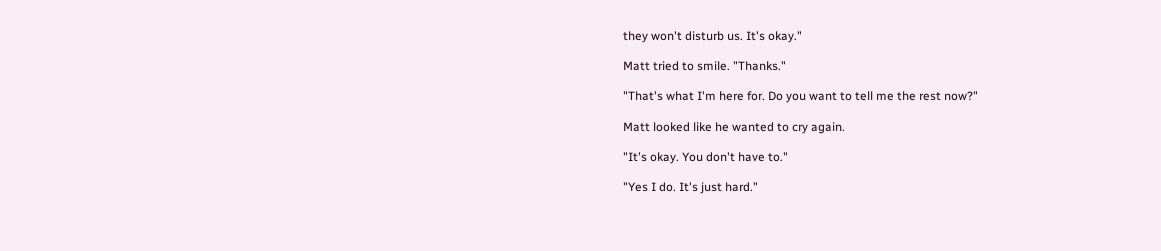they won't disturb us. It's okay."

Matt tried to smile. "Thanks."

"That's what I'm here for. Do you want to tell me the rest now?"

Matt looked like he wanted to cry again.

"It's okay. You don't have to."

"Yes I do. It's just hard."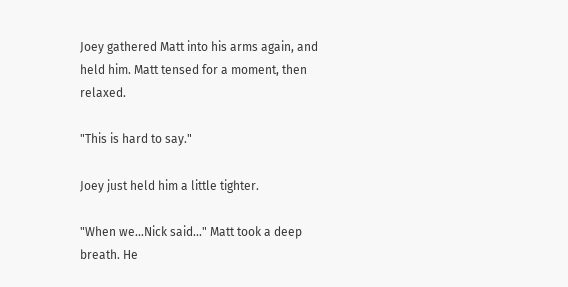Joey gathered Matt into his arms again, and held him. Matt tensed for a moment, then relaxed.

"This is hard to say."

Joey just held him a little tighter.

"When we...Nick said..." Matt took a deep breath. He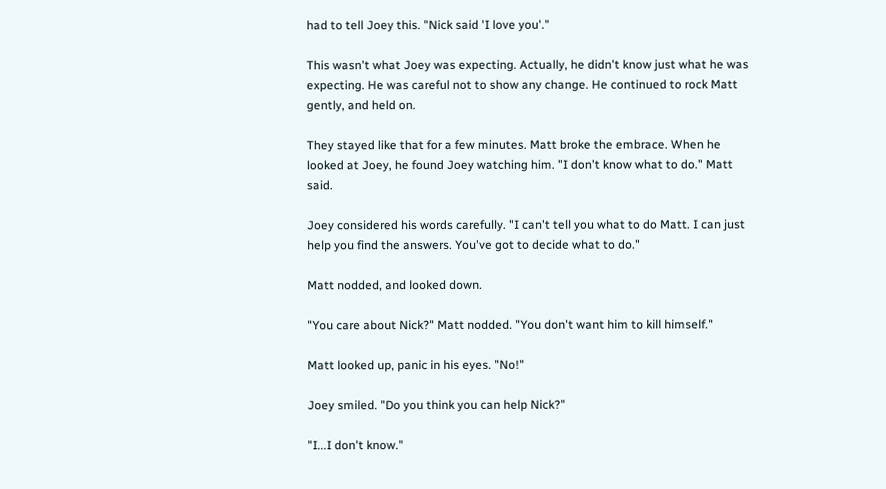had to tell Joey this. "Nick said 'I love you'."

This wasn't what Joey was expecting. Actually, he didn't know just what he was expecting. He was careful not to show any change. He continued to rock Matt gently, and held on.

They stayed like that for a few minutes. Matt broke the embrace. When he looked at Joey, he found Joey watching him. "I don't know what to do." Matt said.

Joey considered his words carefully. "I can't tell you what to do Matt. I can just help you find the answers. You've got to decide what to do."

Matt nodded, and looked down.

"You care about Nick?" Matt nodded. "You don't want him to kill himself."

Matt looked up, panic in his eyes. "No!"

Joey smiled. "Do you think you can help Nick?"

"I...I don't know."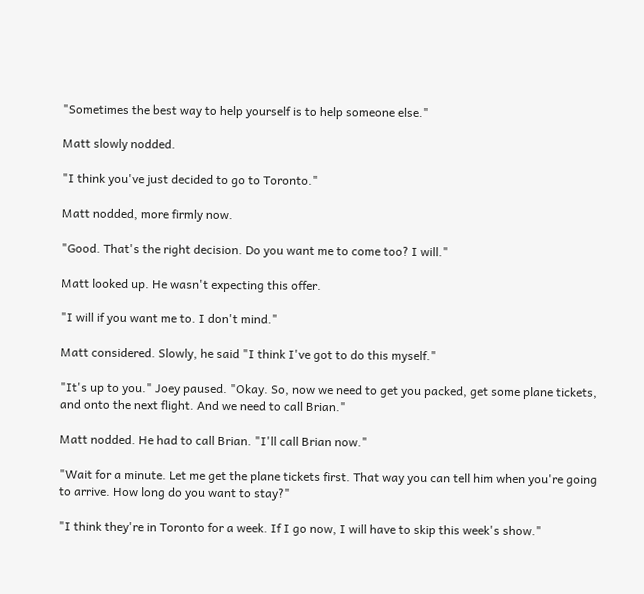"Sometimes the best way to help yourself is to help someone else."

Matt slowly nodded.

"I think you've just decided to go to Toronto."

Matt nodded, more firmly now.

"Good. That's the right decision. Do you want me to come too? I will."

Matt looked up. He wasn't expecting this offer.

"I will if you want me to. I don't mind."

Matt considered. Slowly, he said "I think I've got to do this myself."

"It's up to you." Joey paused. "Okay. So, now we need to get you packed, get some plane tickets, and onto the next flight. And we need to call Brian."

Matt nodded. He had to call Brian. "I'll call Brian now."

"Wait for a minute. Let me get the plane tickets first. That way you can tell him when you're going to arrive. How long do you want to stay?"

"I think they're in Toronto for a week. If I go now, I will have to skip this week's show."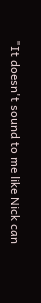"It doesn't sound to me like Nick can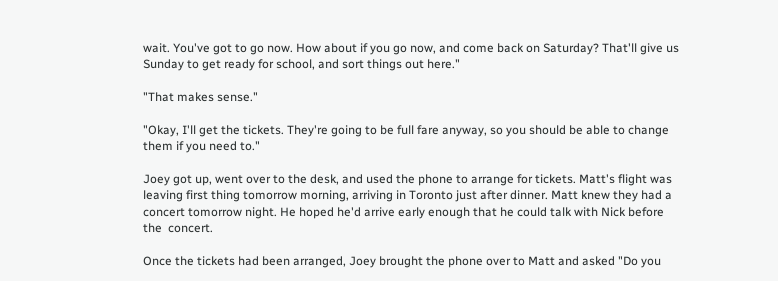wait. You've got to go now. How about if you go now, and come back on Saturday? That'll give us Sunday to get ready for school, and sort things out here."

"That makes sense."

"Okay, I'll get the tickets. They're going to be full fare anyway, so you should be able to change them if you need to."

Joey got up, went over to the desk, and used the phone to arrange for tickets. Matt's flight was leaving first thing tomorrow morning, arriving in Toronto just after dinner. Matt knew they had a concert tomorrow night. He hoped he'd arrive early enough that he could talk with Nick before the  concert.

Once the tickets had been arranged, Joey brought the phone over to Matt and asked "Do you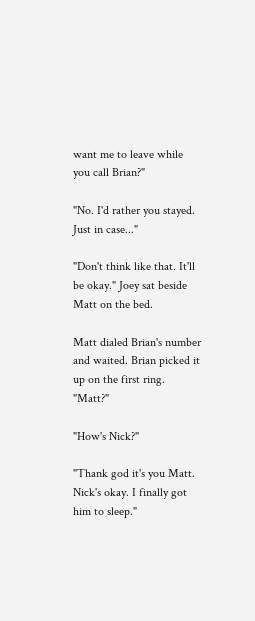want me to leave while you call Brian?"

"No. I'd rather you stayed. Just in case..."

"Don't think like that. It'll be okay." Joey sat beside Matt on the bed.

Matt dialed Brian's number and waited. Brian picked it up on the first ring. "Matt?"

"How's Nick?"

"Thank god it's you Matt. Nick's okay. I finally got him to sleep."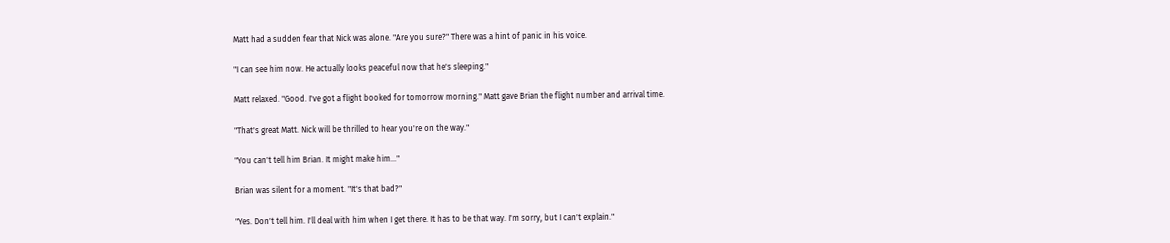Matt had a sudden fear that Nick was alone. "Are you sure?" There was a hint of panic in his voice.

"I can see him now. He actually looks peaceful now that he's sleeping."

Matt relaxed. "Good. I've got a flight booked for tomorrow morning." Matt gave Brian the flight number and arrival time.

"That's great Matt. Nick will be thrilled to hear you're on the way."

"You can't tell him Brian. It might make him..."

Brian was silent for a moment. "It's that bad?"

"Yes. Don't tell him. I'll deal with him when I get there. It has to be that way. I'm sorry, but I can't explain."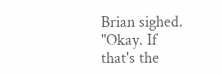Brian sighed. "Okay. If that's the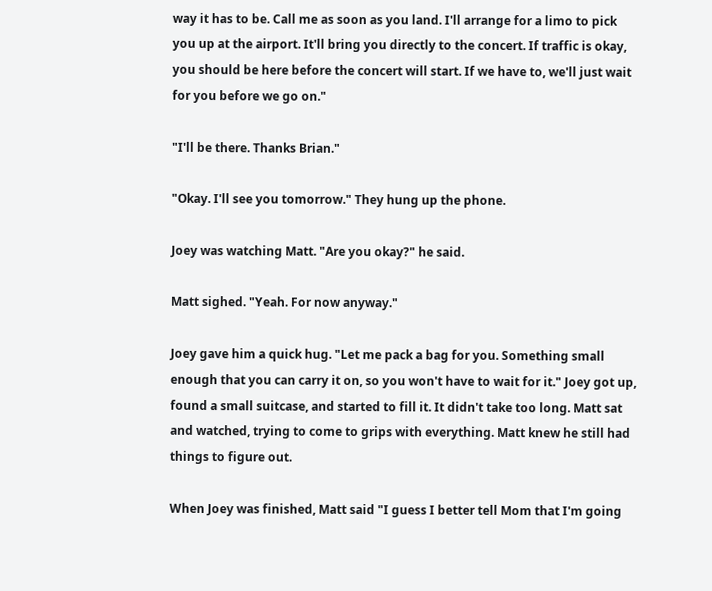way it has to be. Call me as soon as you land. I'll arrange for a limo to pick you up at the airport. It'll bring you directly to the concert. If traffic is okay, you should be here before the concert will start. If we have to, we'll just wait for you before we go on."

"I'll be there. Thanks Brian."

"Okay. I'll see you tomorrow." They hung up the phone.

Joey was watching Matt. "Are you okay?" he said.

Matt sighed. "Yeah. For now anyway."

Joey gave him a quick hug. "Let me pack a bag for you. Something small enough that you can carry it on, so you won't have to wait for it." Joey got up, found a small suitcase, and started to fill it. It didn't take too long. Matt sat and watched, trying to come to grips with everything. Matt knew he still had things to figure out.

When Joey was finished, Matt said "I guess I better tell Mom that I'm going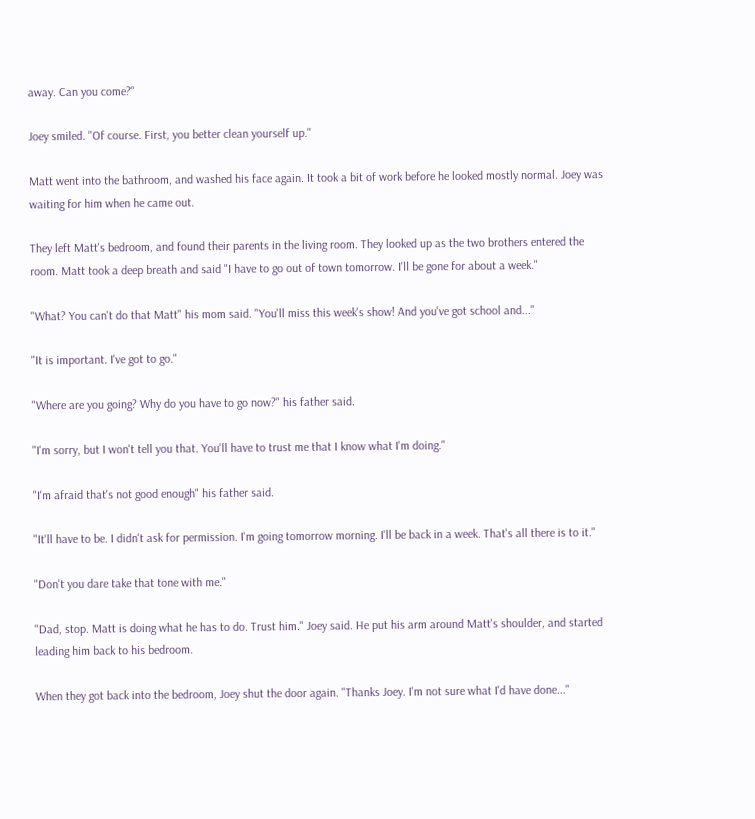away. Can you come?"

Joey smiled. "Of course. First, you better clean yourself up."

Matt went into the bathroom, and washed his face again. It took a bit of work before he looked mostly normal. Joey was waiting for him when he came out.

They left Matt's bedroom, and found their parents in the living room. They looked up as the two brothers entered the room. Matt took a deep breath and said "I have to go out of town tomorrow. I'll be gone for about a week."

"What? You can't do that Matt" his mom said. "You'll miss this week's show! And you've got school and..."

"It is important. I've got to go."

"Where are you going? Why do you have to go now?" his father said.

"I'm sorry, but I won't tell you that. You'll have to trust me that I know what I'm doing."

"I'm afraid that's not good enough" his father said.

"It'll have to be. I didn't ask for permission. I'm going tomorrow morning. I'll be back in a week. That's all there is to it."

"Don't you dare take that tone with me."

"Dad, stop. Matt is doing what he has to do. Trust him." Joey said. He put his arm around Matt's shoulder, and started leading him back to his bedroom.

When they got back into the bedroom, Joey shut the door again. "Thanks Joey. I'm not sure what I'd have done..."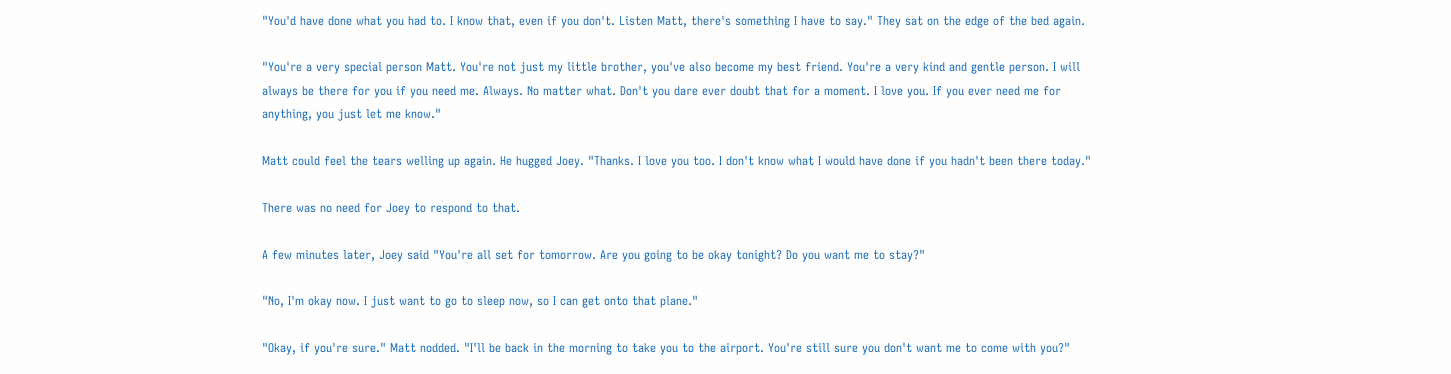"You'd have done what you had to. I know that, even if you don't. Listen Matt, there's something I have to say." They sat on the edge of the bed again.

"You're a very special person Matt. You're not just my little brother, you've also become my best friend. You're a very kind and gentle person. I will always be there for you if you need me. Always. No matter what. Don't you dare ever doubt that for a moment. I love you. If you ever need me for anything, you just let me know."

Matt could feel the tears welling up again. He hugged Joey. "Thanks. I love you too. I don't know what I would have done if you hadn't been there today."

There was no need for Joey to respond to that.

A few minutes later, Joey said "You're all set for tomorrow. Are you going to be okay tonight? Do you want me to stay?"

"No, I'm okay now. I just want to go to sleep now, so I can get onto that plane."

"Okay, if you're sure." Matt nodded. "I'll be back in the morning to take you to the airport. You're still sure you don't want me to come with you?"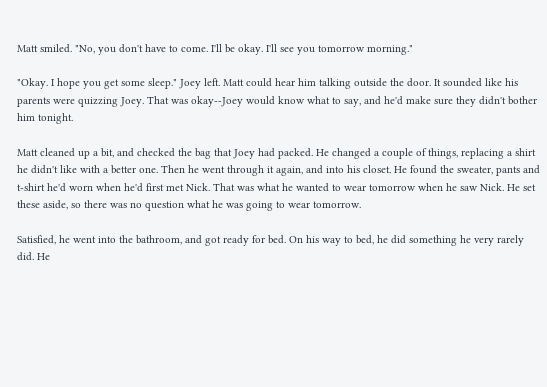Matt smiled. "No, you don't have to come. I'll be okay. I'll see you tomorrow morning."

"Okay. I hope you get some sleep." Joey left. Matt could hear him talking outside the door. It sounded like his parents were quizzing Joey. That was okay--Joey would know what to say, and he'd make sure they didn't bother him tonight.

Matt cleaned up a bit, and checked the bag that Joey had packed. He changed a couple of things, replacing a shirt he didn't like with a better one. Then he went through it again, and into his closet. He found the sweater, pants and t-shirt he'd worn when he'd first met Nick. That was what he wanted to wear tomorrow when he saw Nick. He set these aside, so there was no question what he was going to wear tomorrow.

Satisfied, he went into the bathroom, and got ready for bed. On his way to bed, he did something he very rarely did. He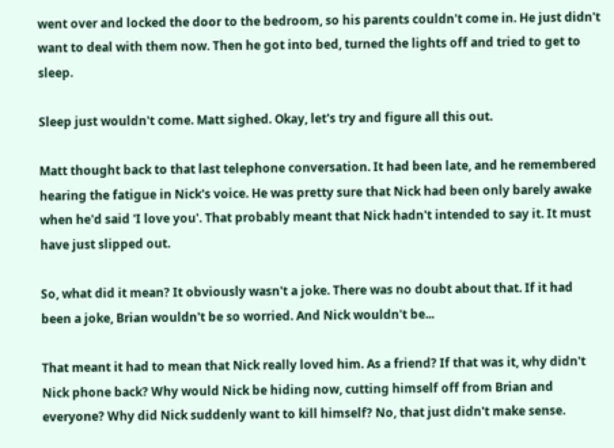went over and locked the door to the bedroom, so his parents couldn't come in. He just didn't want to deal with them now. Then he got into bed, turned the lights off and tried to get to sleep.

Sleep just wouldn't come. Matt sighed. Okay, let's try and figure all this out.

Matt thought back to that last telephone conversation. It had been late, and he remembered hearing the fatigue in Nick's voice. He was pretty sure that Nick had been only barely awake when he'd said 'I love you'. That probably meant that Nick hadn't intended to say it. It must have just slipped out.

So, what did it mean? It obviously wasn't a joke. There was no doubt about that. If it had been a joke, Brian wouldn't be so worried. And Nick wouldn't be...

That meant it had to mean that Nick really loved him. As a friend? If that was it, why didn't Nick phone back? Why would Nick be hiding now, cutting himself off from Brian and everyone? Why did Nick suddenly want to kill himself? No, that just didn't make sense.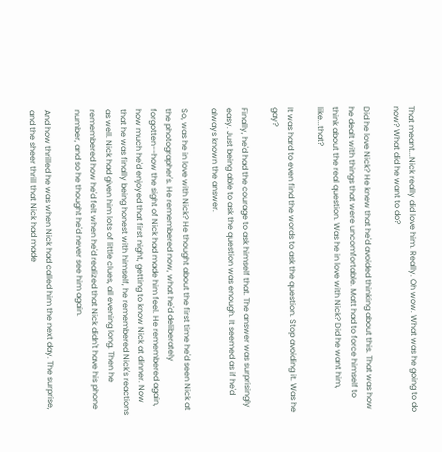That meant...Nick really did love him. Really. Oh wow. What was he going to do now? What did he want to do?

Did he love Nick? He knew that he'd avoided thinking about this. That was how he dealt with things that were uncomfortable. Matt had to force himself to think about the real question. Was he in love with Nick? Did he want him, like...that?

It was hard to even find the words to ask the question. Stop avoiding it. Was he gay?

Finally, he'd had the courage to ask himself that. The answer was surprisingly easy. Just being able to ask the question was enough. It seemed as if he'd always known the answer.

So, was he in love with Nick? He thought about the first time he'd seen Nick at the photographer's. He remembered now, what he'd deliberately forgotten--how the sight of Nick had made him feel. He remembered again, how much he'd enjoyed that first night, getting to know Nick at dinner. Now that he was finally being honest with himself, he remembered Nick's reactions as well. Nick had given him lots of little clues, all evening long. Then he remembered how he'd felt when he'd realized that Nick didn't have his phone number, and so he thought he'd never see him again.

And how thrilled he was when Nick had called him the next day. The surprise, and the sheer thrill that Nick had made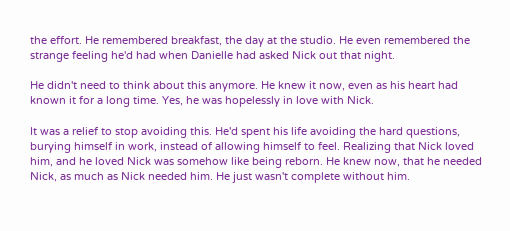the effort. He remembered breakfast, the day at the studio. He even remembered the strange feeling he'd had when Danielle had asked Nick out that night.

He didn't need to think about this anymore. He knew it now, even as his heart had known it for a long time. Yes, he was hopelessly in love with Nick.

It was a relief to stop avoiding this. He'd spent his life avoiding the hard questions, burying himself in work, instead of allowing himself to feel. Realizing that Nick loved him, and he loved Nick was somehow like being reborn. He knew now, that he needed Nick, as much as Nick needed him. He just wasn't complete without him.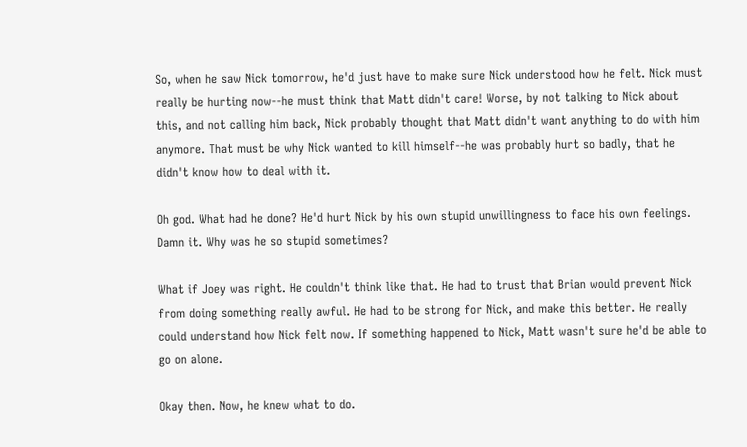So, when he saw Nick tomorrow, he'd just have to make sure Nick understood how he felt. Nick must really be hurting now--he must think that Matt didn't care! Worse, by not talking to Nick about this, and not calling him back, Nick probably thought that Matt didn't want anything to do with him anymore. That must be why Nick wanted to kill himself--he was probably hurt so badly, that he didn't know how to deal with it.

Oh god. What had he done? He'd hurt Nick by his own stupid unwillingness to face his own feelings. Damn it. Why was he so stupid sometimes?

What if Joey was right. He couldn't think like that. He had to trust that Brian would prevent Nick from doing something really awful. He had to be strong for Nick, and make this better. He really could understand how Nick felt now. If something happened to Nick, Matt wasn't sure he'd be able to go on alone.

Okay then. Now, he knew what to do.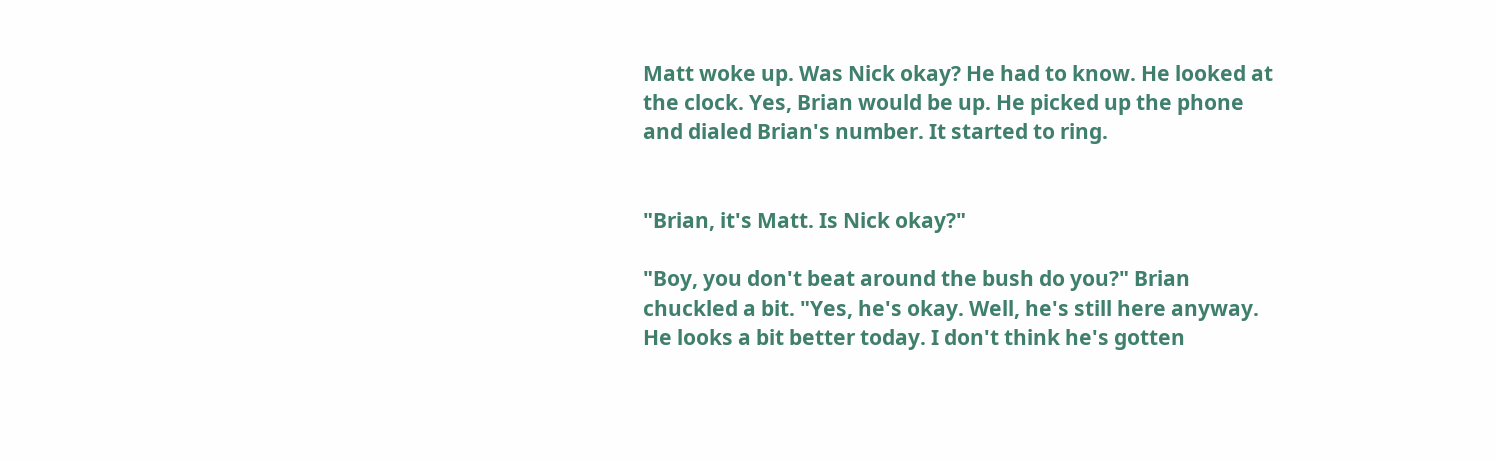Matt woke up. Was Nick okay? He had to know. He looked at the clock. Yes, Brian would be up. He picked up the phone and dialed Brian's number. It started to ring.


"Brian, it's Matt. Is Nick okay?"

"Boy, you don't beat around the bush do you?" Brian chuckled a bit. "Yes, he's okay. Well, he's still here anyway. He looks a bit better today. I don't think he's gotten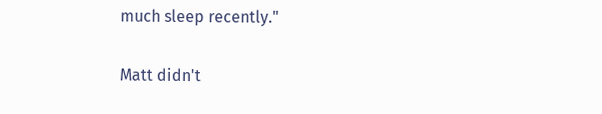much sleep recently."

Matt didn't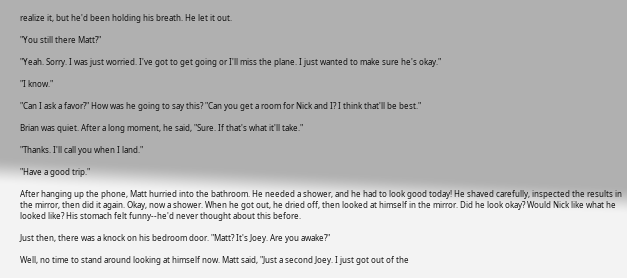realize it, but he'd been holding his breath. He let it out.

"You still there Matt?"

"Yeah. Sorry. I was just worried. I've got to get going or I'll miss the plane. I just wanted to make sure he's okay."

"I know."

"Can I ask a favor?" How was he going to say this? "Can you get a room for Nick and I? I think that'll be best."

Brian was quiet. After a long moment, he said, "Sure. If that's what it'll take."

"Thanks. I'll call you when I land."

"Have a good trip."

After hanging up the phone, Matt hurried into the bathroom. He needed a shower, and he had to look good today! He shaved carefully, inspected the results in the mirror, then did it again. Okay, now a shower. When he got out, he dried off, then looked at himself in the mirror. Did he look okay? Would Nick like what he looked like? His stomach felt funny--he'd never thought about this before.

Just then, there was a knock on his bedroom door. "Matt? It's Joey. Are you awake?"

Well, no time to stand around looking at himself now. Matt said, "Just a second Joey. I just got out of the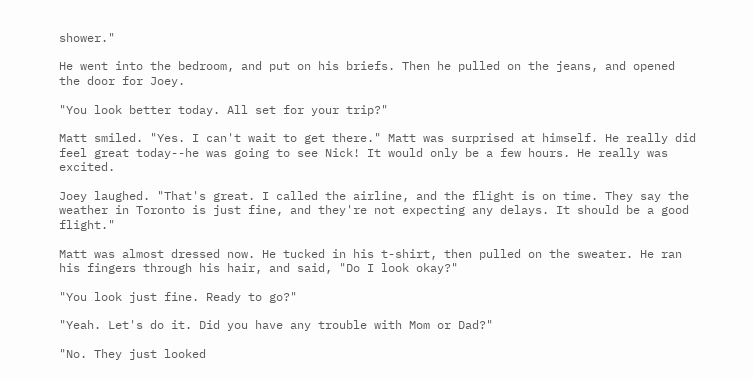shower."

He went into the bedroom, and put on his briefs. Then he pulled on the jeans, and opened the door for Joey.

"You look better today. All set for your trip?"

Matt smiled. "Yes. I can't wait to get there." Matt was surprised at himself. He really did feel great today--he was going to see Nick! It would only be a few hours. He really was excited.

Joey laughed. "That's great. I called the airline, and the flight is on time. They say the weather in Toronto is just fine, and they're not expecting any delays. It should be a good flight."

Matt was almost dressed now. He tucked in his t-shirt, then pulled on the sweater. He ran his fingers through his hair, and said, "Do I look okay?"

"You look just fine. Ready to go?"

"Yeah. Let's do it. Did you have any trouble with Mom or Dad?"

"No. They just looked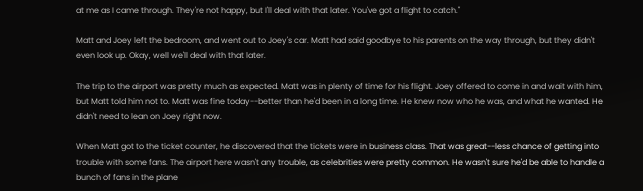at me as I came through. They're not happy, but I'll deal with that later. You've got a flight to catch."

Matt and Joey left the bedroom, and went out to Joey's car. Matt had said goodbye to his parents on the way through, but they didn't even look up. Okay, well we'll deal with that later.

The trip to the airport was pretty much as expected. Matt was in plenty of time for his flight. Joey offered to come in and wait with him, but Matt told him not to. Matt was fine today--better than he'd been in a long time. He knew now who he was, and what he wanted. He didn't need to lean on Joey right now.

When Matt got to the ticket counter, he discovered that the tickets were in business class. That was great--less chance of getting into trouble with some fans. The airport here wasn't any trouble, as celebrities were pretty common. He wasn't sure he'd be able to handle a bunch of fans in the plane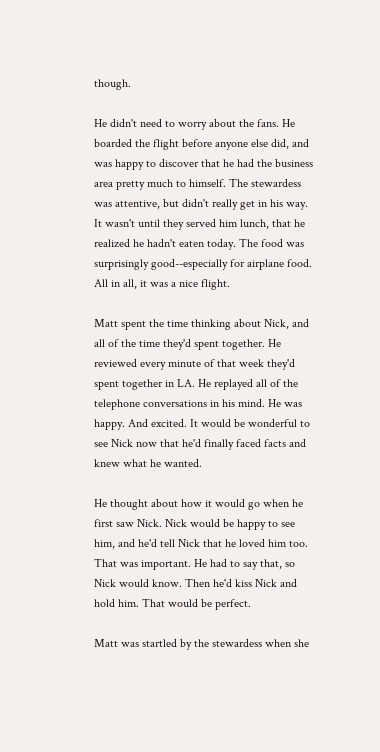though.

He didn't need to worry about the fans. He boarded the flight before anyone else did, and was happy to discover that he had the business area pretty much to himself. The stewardess was attentive, but didn't really get in his way. It wasn't until they served him lunch, that he realized he hadn't eaten today. The food was surprisingly good--especially for airplane food. All in all, it was a nice flight.

Matt spent the time thinking about Nick, and all of the time they'd spent together. He reviewed every minute of that week they'd spent together in LA. He replayed all of the telephone conversations in his mind. He was happy. And excited. It would be wonderful to see Nick now that he'd finally faced facts and knew what he wanted.

He thought about how it would go when he first saw Nick. Nick would be happy to see him, and he'd tell Nick that he loved him too. That was important. He had to say that, so Nick would know. Then he'd kiss Nick and hold him. That would be perfect.

Matt was startled by the stewardess when she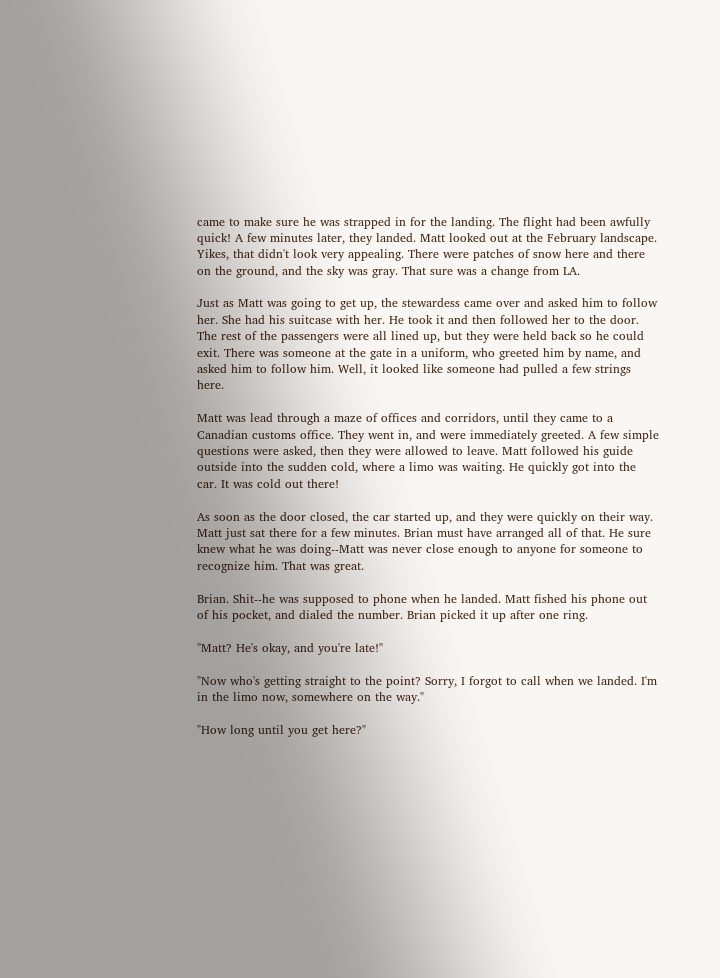came to make sure he was strapped in for the landing. The flight had been awfully quick! A few minutes later, they landed. Matt looked out at the February landscape. Yikes, that didn't look very appealing. There were patches of snow here and there on the ground, and the sky was gray. That sure was a change from LA.

Just as Matt was going to get up, the stewardess came over and asked him to follow her. She had his suitcase with her. He took it and then followed her to the door. The rest of the passengers were all lined up, but they were held back so he could exit. There was someone at the gate in a uniform, who greeted him by name, and asked him to follow him. Well, it looked like someone had pulled a few strings here.

Matt was lead through a maze of offices and corridors, until they came to a Canadian customs office. They went in, and were immediately greeted. A few simple questions were asked, then they were allowed to leave. Matt followed his guide outside into the sudden cold, where a limo was waiting. He quickly got into the car. It was cold out there!

As soon as the door closed, the car started up, and they were quickly on their way. Matt just sat there for a few minutes. Brian must have arranged all of that. He sure knew what he was doing--Matt was never close enough to anyone for someone to recognize him. That was great.

Brian. Shit--he was supposed to phone when he landed. Matt fished his phone out of his pocket, and dialed the number. Brian picked it up after one ring.

"Matt? He's okay, and you're late!"

"Now who's getting straight to the point? Sorry, I forgot to call when we landed. I'm in the limo now, somewhere on the way."

"How long until you get here?"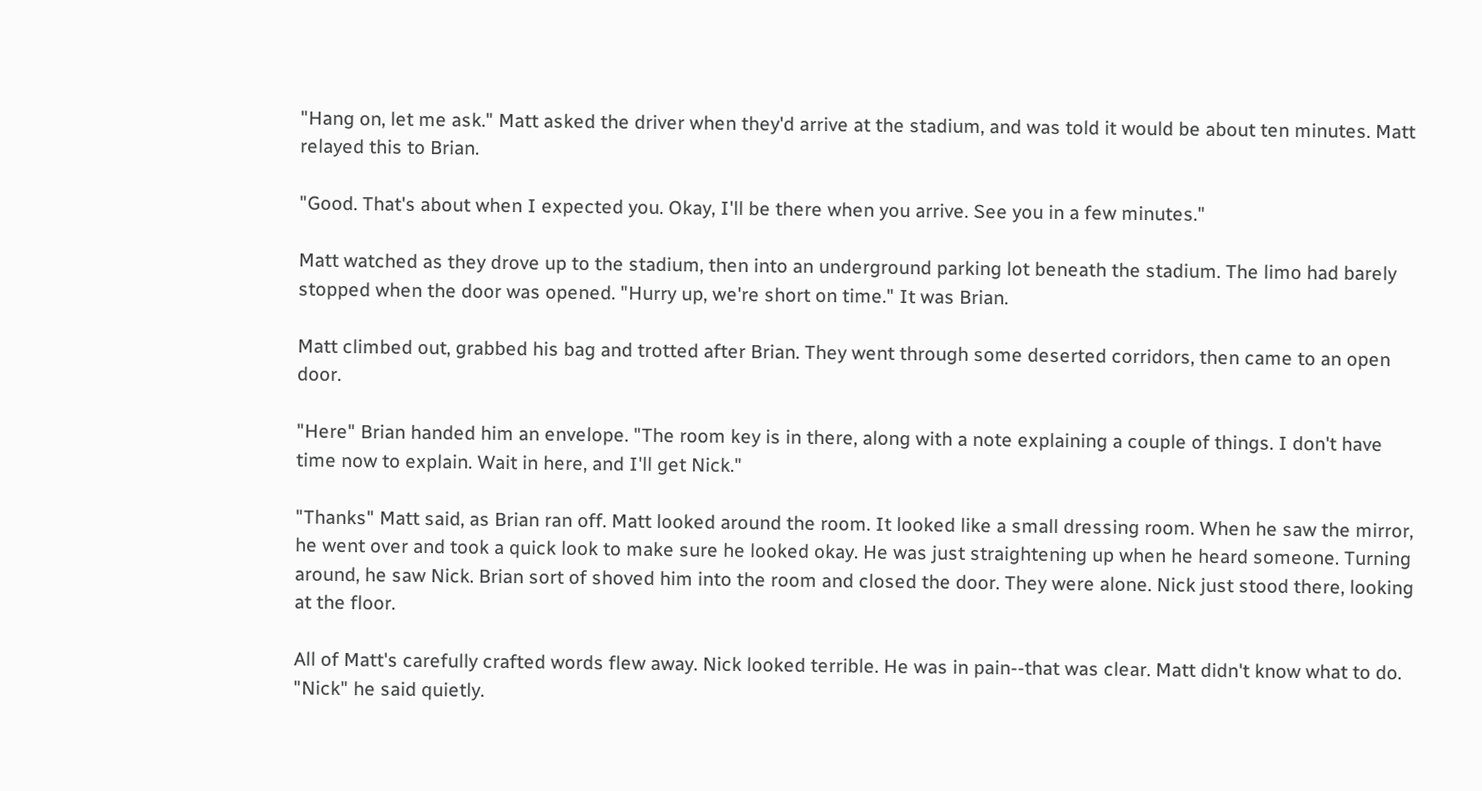"Hang on, let me ask." Matt asked the driver when they'd arrive at the stadium, and was told it would be about ten minutes. Matt relayed this to Brian.

"Good. That's about when I expected you. Okay, I'll be there when you arrive. See you in a few minutes."

Matt watched as they drove up to the stadium, then into an underground parking lot beneath the stadium. The limo had barely stopped when the door was opened. "Hurry up, we're short on time." It was Brian.

Matt climbed out, grabbed his bag and trotted after Brian. They went through some deserted corridors, then came to an open door.

"Here" Brian handed him an envelope. "The room key is in there, along with a note explaining a couple of things. I don't have time now to explain. Wait in here, and I'll get Nick."

"Thanks" Matt said, as Brian ran off. Matt looked around the room. It looked like a small dressing room. When he saw the mirror, he went over and took a quick look to make sure he looked okay. He was just straightening up when he heard someone. Turning around, he saw Nick. Brian sort of shoved him into the room and closed the door. They were alone. Nick just stood there, looking at the floor.

All of Matt's carefully crafted words flew away. Nick looked terrible. He was in pain--that was clear. Matt didn't know what to do. "Nick" he said quietly.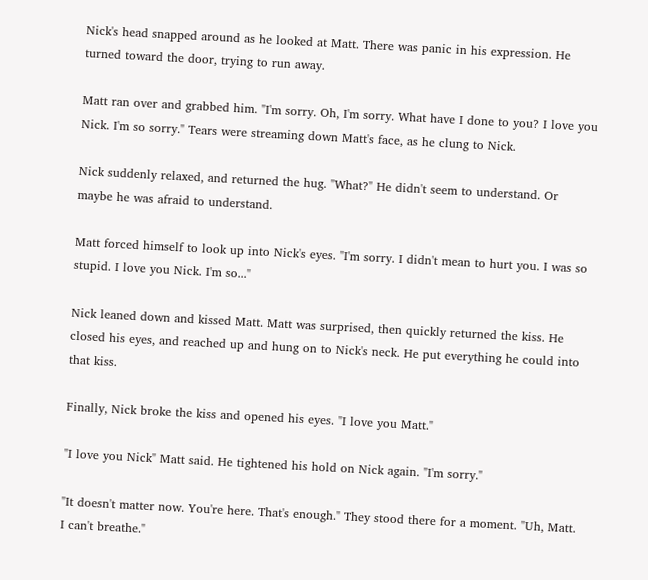Nick's head snapped around as he looked at Matt. There was panic in his expression. He turned toward the door, trying to run away.

Matt ran over and grabbed him. "I'm sorry. Oh, I'm sorry. What have I done to you? I love you Nick. I'm so sorry." Tears were streaming down Matt's face, as he clung to Nick.

Nick suddenly relaxed, and returned the hug. "What?" He didn't seem to understand. Or maybe he was afraid to understand.

Matt forced himself to look up into Nick's eyes. "I'm sorry. I didn't mean to hurt you. I was so stupid. I love you Nick. I'm so..."

Nick leaned down and kissed Matt. Matt was surprised, then quickly returned the kiss. He closed his eyes, and reached up and hung on to Nick's neck. He put everything he could into that kiss.

Finally, Nick broke the kiss and opened his eyes. "I love you Matt."

"I love you Nick" Matt said. He tightened his hold on Nick again. "I'm sorry."

"It doesn't matter now. You're here. That's enough." They stood there for a moment. "Uh, Matt. I can't breathe."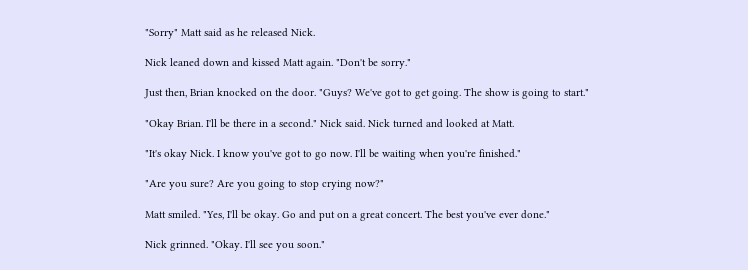"Sorry" Matt said as he released Nick.

Nick leaned down and kissed Matt again. "Don't be sorry."

Just then, Brian knocked on the door. "Guys? We've got to get going. The show is going to start."

"Okay Brian. I'll be there in a second." Nick said. Nick turned and looked at Matt.

"It's okay Nick. I know you've got to go now. I'll be waiting when you're finished."

"Are you sure? Are you going to stop crying now?"

Matt smiled. "Yes, I'll be okay. Go and put on a great concert. The best you've ever done."

Nick grinned. "Okay. I'll see you soon."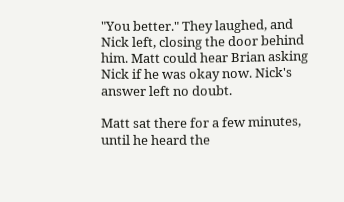"You better." They laughed, and Nick left, closing the door behind him. Matt could hear Brian asking Nick if he was okay now. Nick's answer left no doubt.

Matt sat there for a few minutes, until he heard the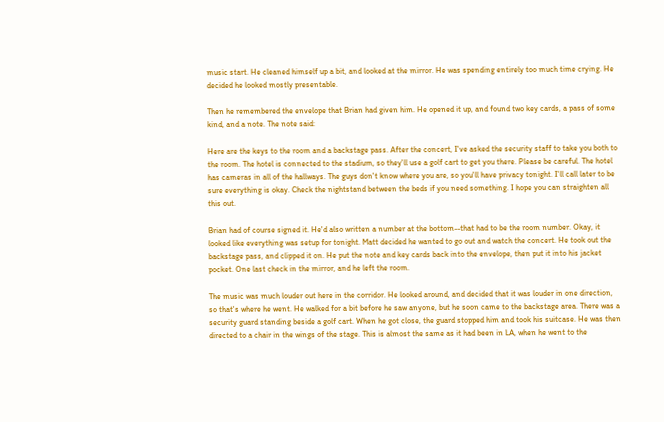music start. He cleaned himself up a bit, and looked at the mirror. He was spending entirely too much time crying. He decided he looked mostly presentable.

Then he remembered the envelope that Brian had given him. He opened it up, and found two key cards, a pass of some kind, and a note. The note said:

Here are the keys to the room and a backstage pass. After the concert, I've asked the security staff to take you both to the room. The hotel is connected to the stadium, so they'll use a golf cart to get you there. Please be careful. The hotel has cameras in all of the hallways. The guys don't know where you are, so you'll have privacy tonight. I'll call later to be sure everything is okay. Check the nightstand between the beds if you need something. I hope you can straighten all this out.

Brian had of course signed it. He'd also written a number at the bottom--that had to be the room number. Okay, it looked like everything was setup for tonight. Matt decided he wanted to go out and watch the concert. He took out the backstage pass, and clipped it on. He put the note and key cards back into the envelope, then put it into his jacket pocket. One last check in the mirror, and he left the room.

The music was much louder out here in the corridor. He looked around, and decided that it was louder in one direction, so that's where he went. He walked for a bit before he saw anyone, but he soon came to the backstage area. There was a security guard standing beside a golf cart. When he got close, the guard stopped him and took his suitcase. He was then directed to a chair in the wings of the stage. This is almost the same as it had been in LA, when he went to the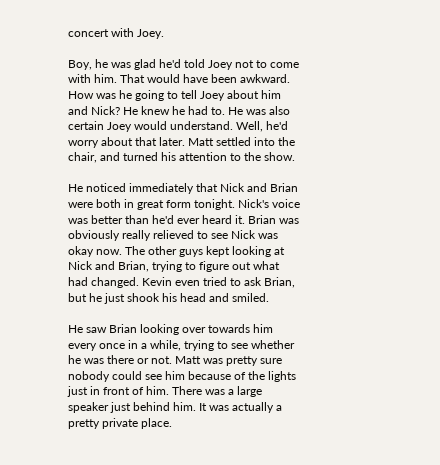concert with Joey.

Boy, he was glad he'd told Joey not to come with him. That would have been awkward. How was he going to tell Joey about him and Nick? He knew he had to. He was also certain Joey would understand. Well, he'd worry about that later. Matt settled into the chair, and turned his attention to the show.

He noticed immediately that Nick and Brian were both in great form tonight. Nick's voice was better than he'd ever heard it. Brian was obviously really relieved to see Nick was okay now. The other guys kept looking at Nick and Brian, trying to figure out what had changed. Kevin even tried to ask Brian, but he just shook his head and smiled.

He saw Brian looking over towards him every once in a while, trying to see whether he was there or not. Matt was pretty sure nobody could see him because of the lights just in front of him. There was a large speaker just behind him. It was actually a pretty private place.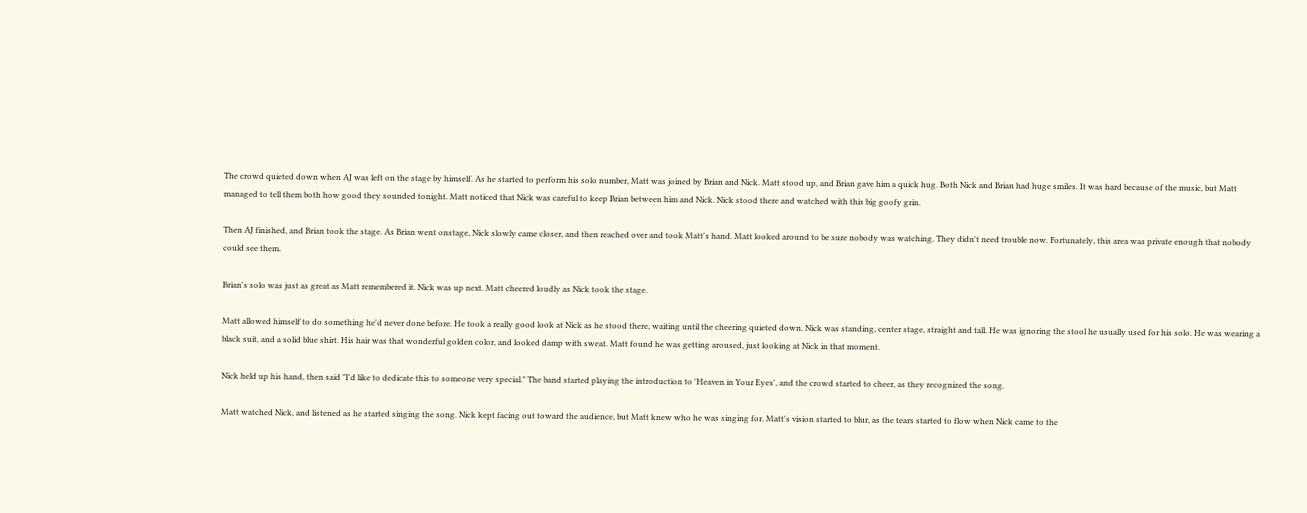The crowd quieted down when AJ was left on the stage by himself. As he started to perform his solo number, Matt was joined by Brian and Nick. Matt stood up, and Brian gave him a quick hug. Both Nick and Brian had huge smiles. It was hard because of the music, but Matt managed to tell them both how good they sounded tonight. Matt noticed that Nick was careful to keep Brian between him and Nick. Nick stood there and watched with this big goofy grin.

Then AJ finished, and Brian took the stage. As Brian went onstage, Nick slowly came closer, and then reached over and took Matt's hand. Matt looked around to be sure nobody was watching. They didn't need trouble now. Fortunately, this area was private enough that nobody could see them.

Brian's solo was just as great as Matt remembered it. Nick was up next. Matt cheered loudly as Nick took the stage.

Matt allowed himself to do something he'd never done before. He took a really good look at Nick as he stood there, waiting until the cheering quieted down. Nick was standing, center stage, straight and tall. He was ignoring the stool he usually used for his solo. He was wearing a black suit, and a solid blue shirt. His hair was that wonderful golden color, and looked damp with sweat. Matt found he was getting aroused, just looking at Nick in that moment.

Nick held up his hand, then said "I'd like to dedicate this to someone very special." The band started playing the introduction to 'Heaven in Your Eyes', and the crowd started to cheer, as they recognized the song.

Matt watched Nick, and listened as he started singing the song. Nick kept facing out toward the audience, but Matt knew who he was singing for. Matt's vision started to blur, as the tears started to flow when Nick came to the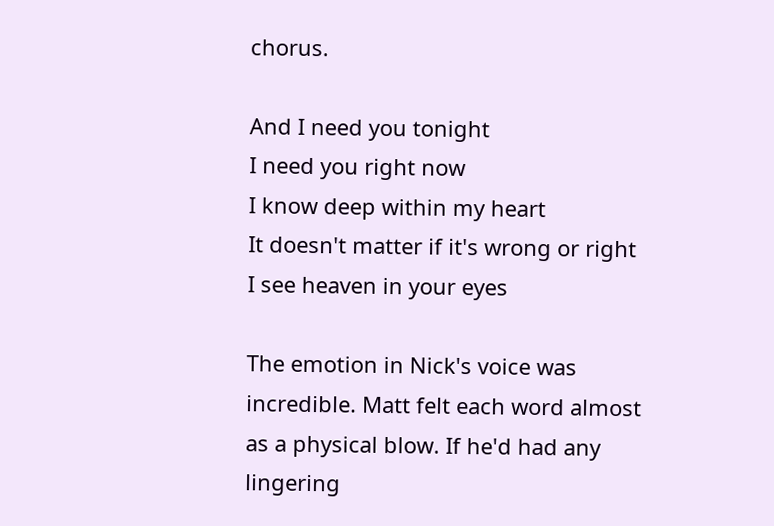chorus.

And I need you tonight
I need you right now
I know deep within my heart
It doesn't matter if it's wrong or right
I see heaven in your eyes

The emotion in Nick's voice was incredible. Matt felt each word almost as a physical blow. If he'd had any lingering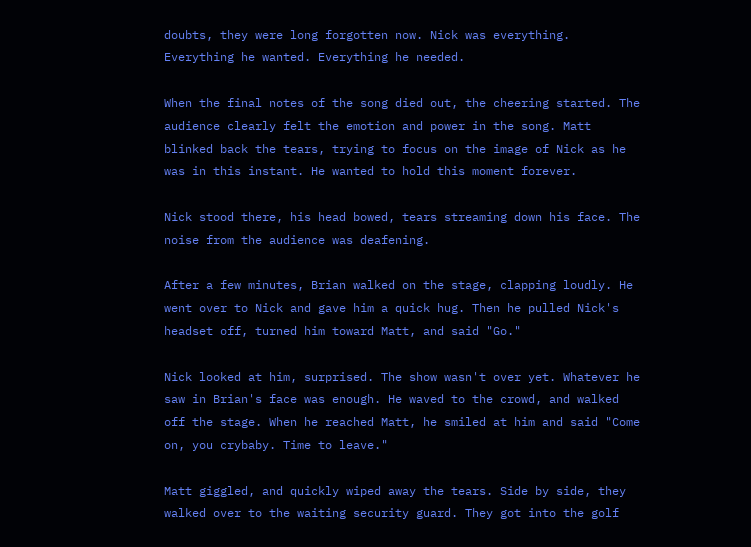doubts, they were long forgotten now. Nick was everything. Everything he wanted. Everything he needed.

When the final notes of the song died out, the cheering started. The audience clearly felt the emotion and power in the song. Matt blinked back the tears, trying to focus on the image of Nick as he was in this instant. He wanted to hold this moment forever.

Nick stood there, his head bowed, tears streaming down his face. The noise from the audience was deafening.

After a few minutes, Brian walked on the stage, clapping loudly. He went over to Nick and gave him a quick hug. Then he pulled Nick's headset off, turned him toward Matt, and said "Go."

Nick looked at him, surprised. The show wasn't over yet. Whatever he saw in Brian's face was enough. He waved to the crowd, and walked off the stage. When he reached Matt, he smiled at him and said "Come on, you crybaby. Time to leave."

Matt giggled, and quickly wiped away the tears. Side by side, they walked over to the waiting security guard. They got into the golf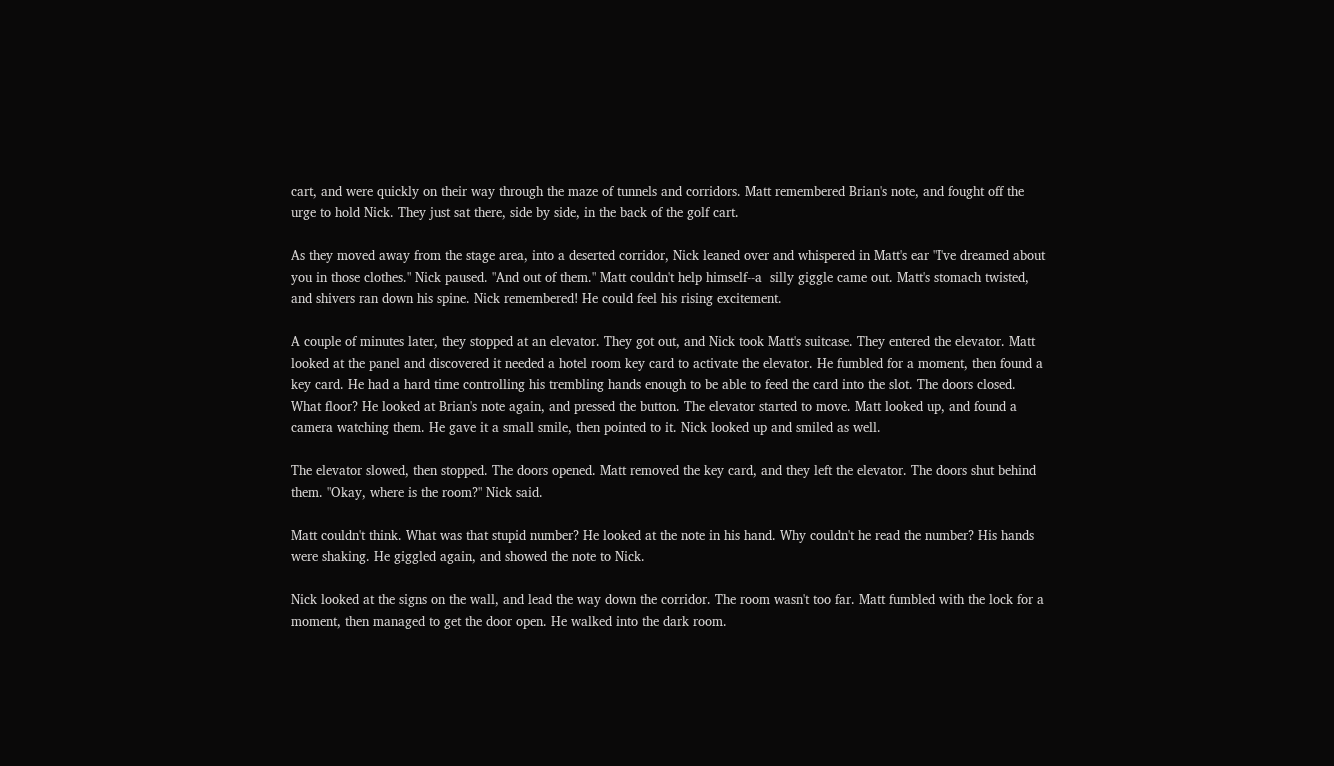cart, and were quickly on their way through the maze of tunnels and corridors. Matt remembered Brian's note, and fought off the urge to hold Nick. They just sat there, side by side, in the back of the golf cart.

As they moved away from the stage area, into a deserted corridor, Nick leaned over and whispered in Matt's ear "I've dreamed about you in those clothes." Nick paused. "And out of them." Matt couldn't help himself--a  silly giggle came out. Matt's stomach twisted, and shivers ran down his spine. Nick remembered! He could feel his rising excitement.

A couple of minutes later, they stopped at an elevator. They got out, and Nick took Matt's suitcase. They entered the elevator. Matt looked at the panel and discovered it needed a hotel room key card to activate the elevator. He fumbled for a moment, then found a key card. He had a hard time controlling his trembling hands enough to be able to feed the card into the slot. The doors closed. What floor? He looked at Brian's note again, and pressed the button. The elevator started to move. Matt looked up, and found a camera watching them. He gave it a small smile, then pointed to it. Nick looked up and smiled as well.

The elevator slowed, then stopped. The doors opened. Matt removed the key card, and they left the elevator. The doors shut behind them. "Okay, where is the room?" Nick said.

Matt couldn't think. What was that stupid number? He looked at the note in his hand. Why couldn't he read the number? His hands were shaking. He giggled again, and showed the note to Nick.

Nick looked at the signs on the wall, and lead the way down the corridor. The room wasn't too far. Matt fumbled with the lock for a moment, then managed to get the door open. He walked into the dark room.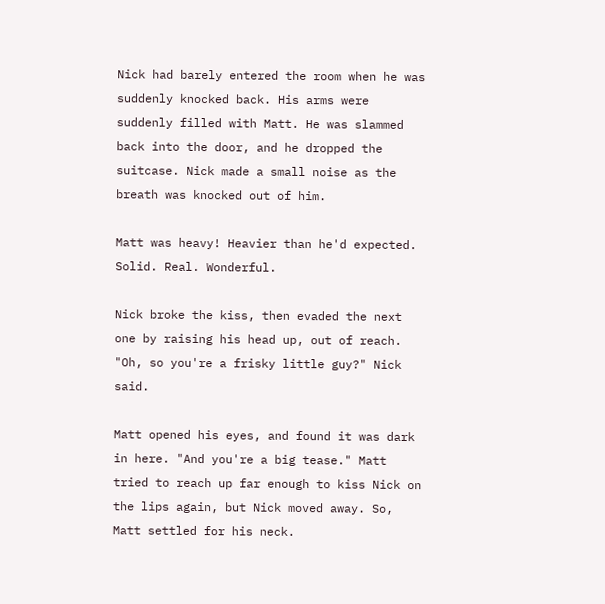Nick had barely entered the room when he was suddenly knocked back. His arms were suddenly filled with Matt. He was slammed back into the door, and he dropped the suitcase. Nick made a small noise as the breath was knocked out of him.

Matt was heavy! Heavier than he'd expected. Solid. Real. Wonderful.

Nick broke the kiss, then evaded the next one by raising his head up, out of reach. "Oh, so you're a frisky little guy?" Nick said.

Matt opened his eyes, and found it was dark in here. "And you're a big tease." Matt tried to reach up far enough to kiss Nick on the lips again, but Nick moved away. So, Matt settled for his neck.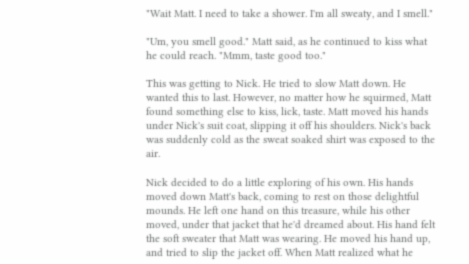"Wait Matt. I need to take a shower. I'm all sweaty, and I smell."

"Um, you smell good." Matt said, as he continued to kiss what he could reach. "Mmm, taste good too."

This was getting to Nick. He tried to slow Matt down. He wanted this to last. However, no matter how he squirmed, Matt found something else to kiss, lick, taste. Matt moved his hands under Nick's suit coat, slipping it off his shoulders. Nick's back was suddenly cold as the sweat soaked shirt was exposed to the air.

Nick decided to do a little exploring of his own. His hands moved down Matt's back, coming to rest on those delightful mounds. He left one hand on this treasure, while his other moved, under that jacket that he'd dreamed about. His hand felt the soft sweater that Matt was wearing. He moved his hand up, and tried to slip the jacket off. When Matt realized what he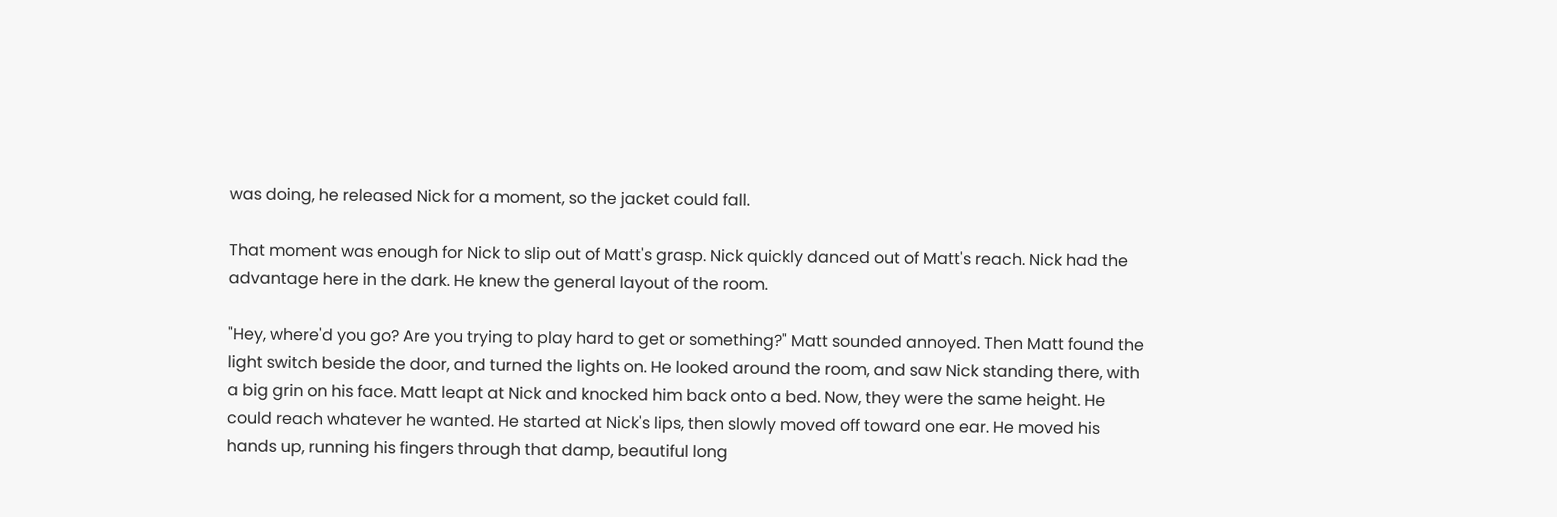was doing, he released Nick for a moment, so the jacket could fall.

That moment was enough for Nick to slip out of Matt's grasp. Nick quickly danced out of Matt's reach. Nick had the advantage here in the dark. He knew the general layout of the room.

"Hey, where'd you go? Are you trying to play hard to get or something?" Matt sounded annoyed. Then Matt found the light switch beside the door, and turned the lights on. He looked around the room, and saw Nick standing there, with a big grin on his face. Matt leapt at Nick and knocked him back onto a bed. Now, they were the same height. He could reach whatever he wanted. He started at Nick's lips, then slowly moved off toward one ear. He moved his hands up, running his fingers through that damp, beautiful long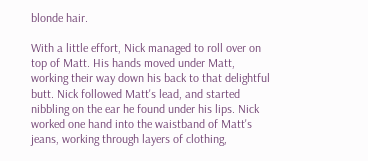blonde hair.

With a little effort, Nick managed to roll over on top of Matt. His hands moved under Matt, working their way down his back to that delightful butt. Nick followed Matt's lead, and started nibbling on the ear he found under his lips. Nick worked one hand into the waistband of Matt's jeans, working through layers of clothing,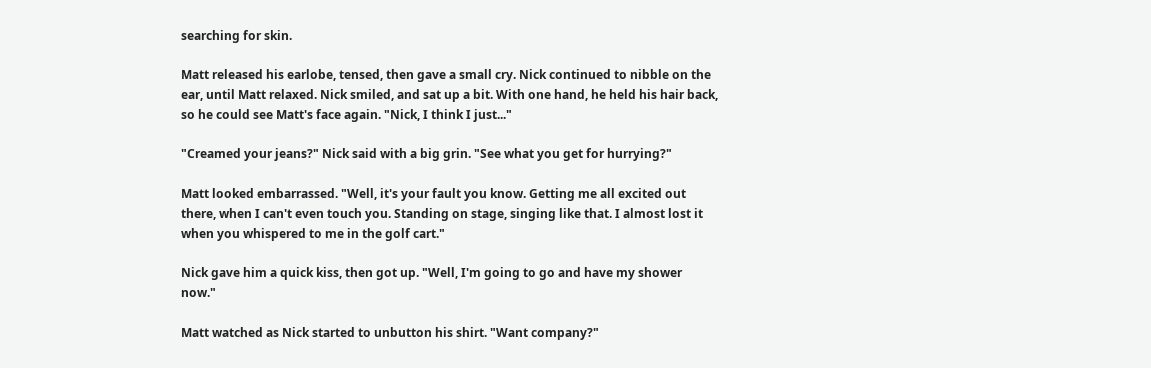searching for skin.

Matt released his earlobe, tensed, then gave a small cry. Nick continued to nibble on the ear, until Matt relaxed. Nick smiled, and sat up a bit. With one hand, he held his hair back, so he could see Matt's face again. "Nick, I think I just..."

"Creamed your jeans?" Nick said with a big grin. "See what you get for hurrying?"

Matt looked embarrassed. "Well, it's your fault you know. Getting me all excited out there, when I can't even touch you. Standing on stage, singing like that. I almost lost it when you whispered to me in the golf cart."

Nick gave him a quick kiss, then got up. "Well, I'm going to go and have my shower now."

Matt watched as Nick started to unbutton his shirt. "Want company?"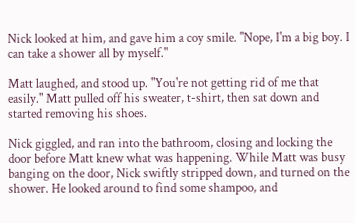Nick looked at him, and gave him a coy smile. "Nope, I'm a big boy. I can take a shower all by myself."

Matt laughed, and stood up. "You're not getting rid of me that easily." Matt pulled off his sweater, t-shirt, then sat down and started removing his shoes.

Nick giggled, and ran into the bathroom, closing and locking the door before Matt knew what was happening. While Matt was busy banging on the door, Nick swiftly stripped down, and turned on the shower. He looked around to find some shampoo, and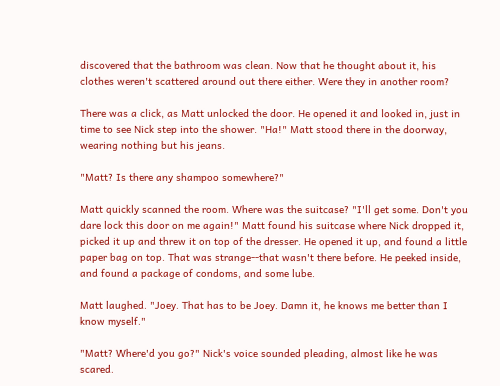discovered that the bathroom was clean. Now that he thought about it, his clothes weren't scattered around out there either. Were they in another room?

There was a click, as Matt unlocked the door. He opened it and looked in, just in time to see Nick step into the shower. "Ha!" Matt stood there in the doorway, wearing nothing but his jeans.

"Matt? Is there any shampoo somewhere?"

Matt quickly scanned the room. Where was the suitcase? "I'll get some. Don't you dare lock this door on me again!" Matt found his suitcase where Nick dropped it, picked it up and threw it on top of the dresser. He opened it up, and found a little paper bag on top. That was strange--that wasn't there before. He peeked inside, and found a package of condoms, and some lube.

Matt laughed. "Joey. That has to be Joey. Damn it, he knows me better than I know myself."

"Matt? Where'd you go?" Nick's voice sounded pleading, almost like he was scared.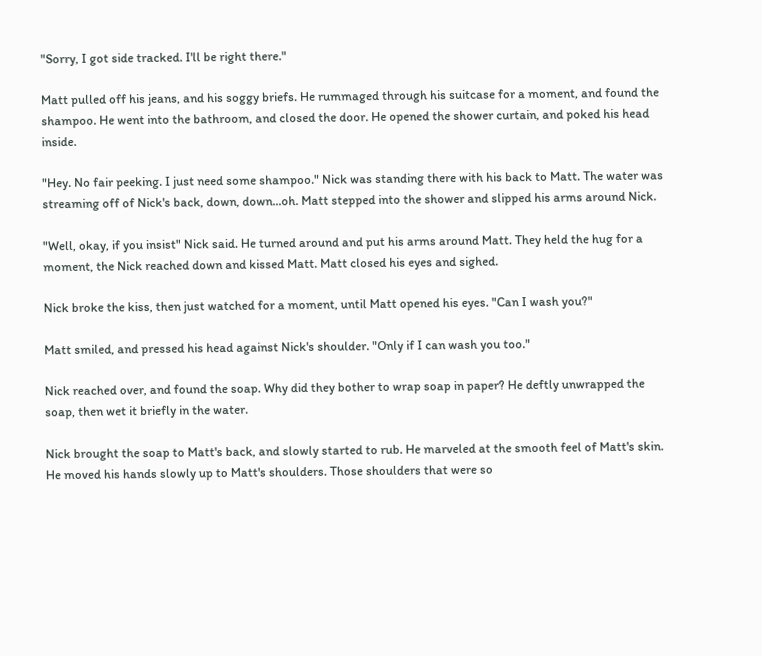"Sorry, I got side tracked. I'll be right there."

Matt pulled off his jeans, and his soggy briefs. He rummaged through his suitcase for a moment, and found the shampoo. He went into the bathroom, and closed the door. He opened the shower curtain, and poked his head inside.

"Hey. No fair peeking. I just need some shampoo." Nick was standing there with his back to Matt. The water was streaming off of Nick's back, down, down...oh. Matt stepped into the shower and slipped his arms around Nick.

"Well, okay, if you insist" Nick said. He turned around and put his arms around Matt. They held the hug for a moment, the Nick reached down and kissed Matt. Matt closed his eyes and sighed.

Nick broke the kiss, then just watched for a moment, until Matt opened his eyes. "Can I wash you?"

Matt smiled, and pressed his head against Nick's shoulder. "Only if I can wash you too."

Nick reached over, and found the soap. Why did they bother to wrap soap in paper? He deftly unwrapped the soap, then wet it briefly in the water.

Nick brought the soap to Matt's back, and slowly started to rub. He marveled at the smooth feel of Matt's skin. He moved his hands slowly up to Matt's shoulders. Those shoulders that were so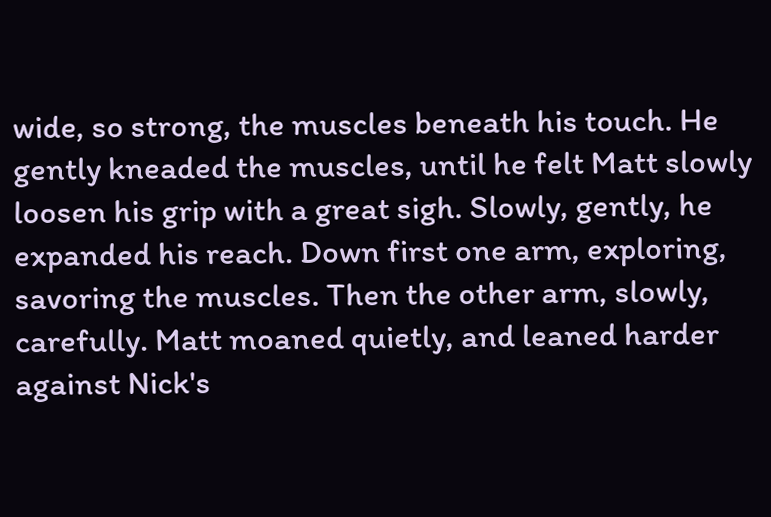wide, so strong, the muscles beneath his touch. He gently kneaded the muscles, until he felt Matt slowly loosen his grip with a great sigh. Slowly, gently, he expanded his reach. Down first one arm, exploring, savoring the muscles. Then the other arm, slowly, carefully. Matt moaned quietly, and leaned harder against Nick's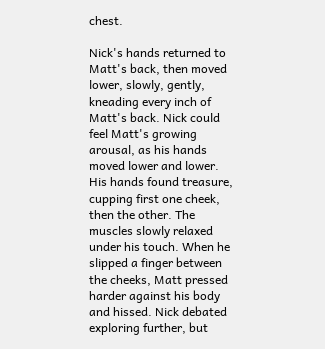chest.

Nick's hands returned to Matt's back, then moved lower, slowly, gently, kneading every inch of Matt's back. Nick could feel Matt's growing arousal, as his hands moved lower and lower. His hands found treasure, cupping first one cheek, then the other. The muscles slowly relaxed under his touch. When he slipped a finger between the cheeks, Matt pressed harder against his body and hissed. Nick debated exploring further, but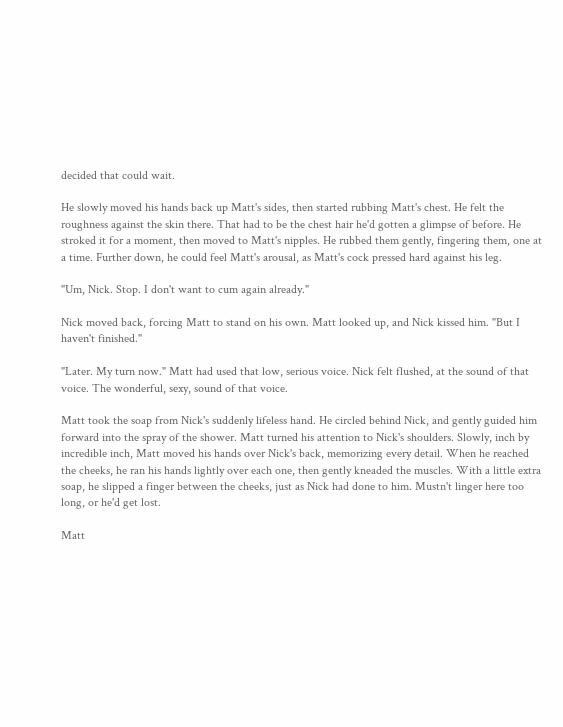decided that could wait.

He slowly moved his hands back up Matt's sides, then started rubbing Matt's chest. He felt the roughness against the skin there. That had to be the chest hair he'd gotten a glimpse of before. He stroked it for a moment, then moved to Matt's nipples. He rubbed them gently, fingering them, one at a time. Further down, he could feel Matt's arousal, as Matt's cock pressed hard against his leg.

"Um, Nick. Stop. I don't want to cum again already."

Nick moved back, forcing Matt to stand on his own. Matt looked up, and Nick kissed him. "But I haven't finished."

"Later. My turn now." Matt had used that low, serious voice. Nick felt flushed, at the sound of that voice. The wonderful, sexy, sound of that voice.

Matt took the soap from Nick's suddenly lifeless hand. He circled behind Nick, and gently guided him forward into the spray of the shower. Matt turned his attention to Nick's shoulders. Slowly, inch by incredible inch, Matt moved his hands over Nick's back, memorizing every detail. When he reached the cheeks, he ran his hands lightly over each one, then gently kneaded the muscles. With a little extra soap, he slipped a finger between the cheeks, just as Nick had done to him. Mustn't linger here too long, or he'd get lost.

Matt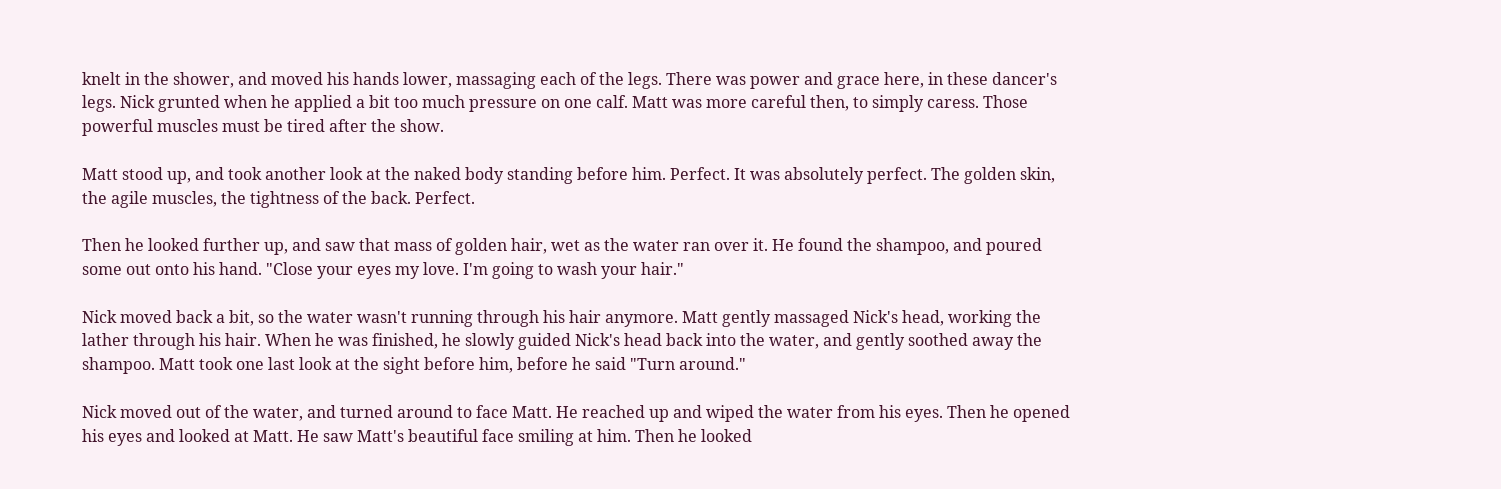knelt in the shower, and moved his hands lower, massaging each of the legs. There was power and grace here, in these dancer's legs. Nick grunted when he applied a bit too much pressure on one calf. Matt was more careful then, to simply caress. Those powerful muscles must be tired after the show.

Matt stood up, and took another look at the naked body standing before him. Perfect. It was absolutely perfect. The golden skin, the agile muscles, the tightness of the back. Perfect.

Then he looked further up, and saw that mass of golden hair, wet as the water ran over it. He found the shampoo, and poured some out onto his hand. "Close your eyes my love. I'm going to wash your hair."

Nick moved back a bit, so the water wasn't running through his hair anymore. Matt gently massaged Nick's head, working the lather through his hair. When he was finished, he slowly guided Nick's head back into the water, and gently soothed away the shampoo. Matt took one last look at the sight before him, before he said "Turn around."

Nick moved out of the water, and turned around to face Matt. He reached up and wiped the water from his eyes. Then he opened his eyes and looked at Matt. He saw Matt's beautiful face smiling at him. Then he looked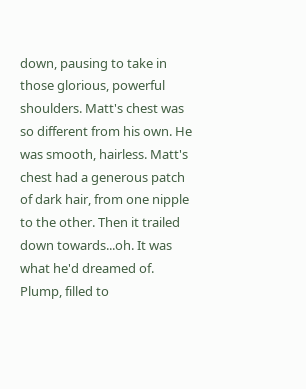down, pausing to take in those glorious, powerful shoulders. Matt's chest was so different from his own. He was smooth, hairless. Matt's chest had a generous patch of dark hair, from one nipple to the other. Then it trailed down towards...oh. It was what he'd dreamed of. Plump, filled to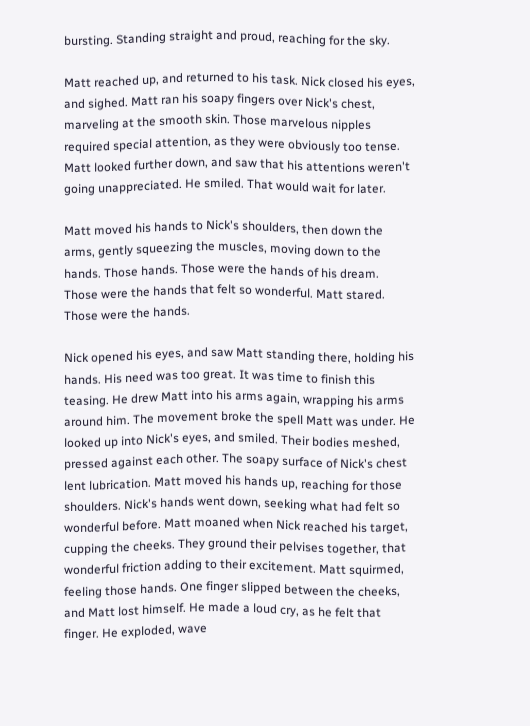bursting. Standing straight and proud, reaching for the sky.

Matt reached up, and returned to his task. Nick closed his eyes, and sighed. Matt ran his soapy fingers over Nick's chest, marveling at the smooth skin. Those marvelous nipples required special attention, as they were obviously too tense. Matt looked further down, and saw that his attentions weren't going unappreciated. He smiled. That would wait for later.

Matt moved his hands to Nick's shoulders, then down the arms, gently squeezing the muscles, moving down to the hands. Those hands. Those were the hands of his dream. Those were the hands that felt so wonderful. Matt stared. Those were the hands.

Nick opened his eyes, and saw Matt standing there, holding his hands. His need was too great. It was time to finish this teasing. He drew Matt into his arms again, wrapping his arms around him. The movement broke the spell Matt was under. He looked up into Nick's eyes, and smiled. Their bodies meshed, pressed against each other. The soapy surface of Nick's chest lent lubrication. Matt moved his hands up, reaching for those shoulders. Nick's hands went down, seeking what had felt so wonderful before. Matt moaned when Nick reached his target, cupping the cheeks. They ground their pelvises together, that wonderful friction adding to their excitement. Matt squirmed, feeling those hands. One finger slipped between the cheeks, and Matt lost himself. He made a loud cry, as he felt that finger. He exploded, wave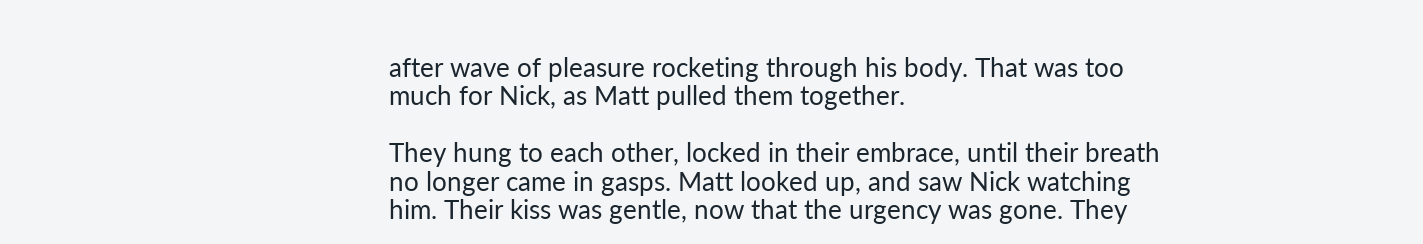after wave of pleasure rocketing through his body. That was too much for Nick, as Matt pulled them together.

They hung to each other, locked in their embrace, until their breath no longer came in gasps. Matt looked up, and saw Nick watching him. Their kiss was gentle, now that the urgency was gone. They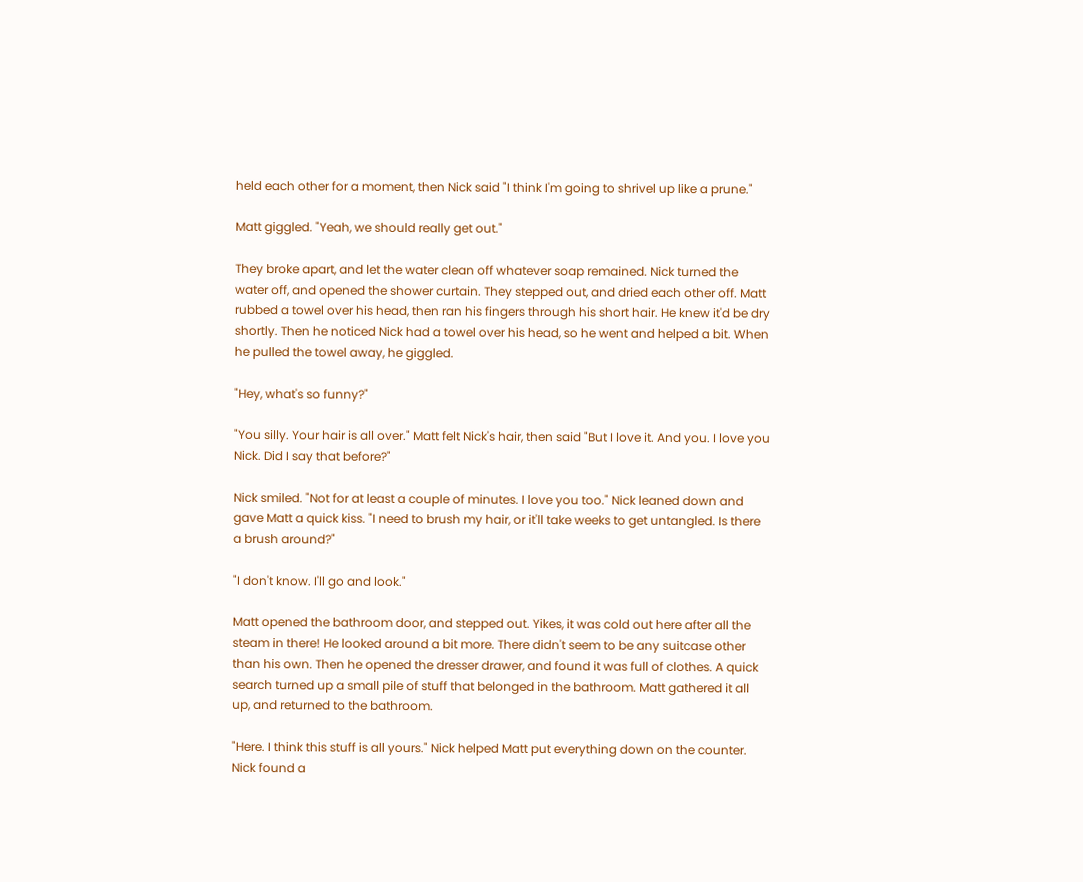held each other for a moment, then Nick said "I think I'm going to shrivel up like a prune."

Matt giggled. "Yeah, we should really get out."

They broke apart, and let the water clean off whatever soap remained. Nick turned the water off, and opened the shower curtain. They stepped out, and dried each other off. Matt rubbed a towel over his head, then ran his fingers through his short hair. He knew it'd be dry shortly. Then he noticed Nick had a towel over his head, so he went and helped a bit. When he pulled the towel away, he giggled.

"Hey, what's so funny?"

"You silly. Your hair is all over." Matt felt Nick's hair, then said "But I love it. And you. I love you Nick. Did I say that before?"

Nick smiled. "Not for at least a couple of minutes. I love you too." Nick leaned down and gave Matt a quick kiss. "I need to brush my hair, or it'll take weeks to get untangled. Is there a brush around?"

"I don't know. I'll go and look."

Matt opened the bathroom door, and stepped out. Yikes, it was cold out here after all the steam in there! He looked around a bit more. There didn't seem to be any suitcase other than his own. Then he opened the dresser drawer, and found it was full of clothes. A quick search turned up a small pile of stuff that belonged in the bathroom. Matt gathered it all up, and returned to the bathroom.

"Here. I think this stuff is all yours." Nick helped Matt put everything down on the counter. Nick found a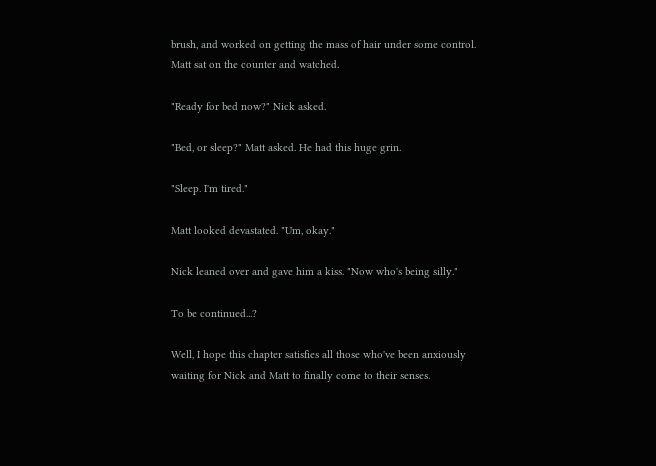brush, and worked on getting the mass of hair under some control. Matt sat on the counter and watched.

"Ready for bed now?" Nick asked.

"Bed, or sleep?" Matt asked. He had this huge grin.

"Sleep. I'm tired."

Matt looked devastated. "Um, okay."

Nick leaned over and gave him a kiss. "Now who's being silly."

To be continued...?

Well, I hope this chapter satisfies all those who've been anxiously waiting for Nick and Matt to finally come to their senses.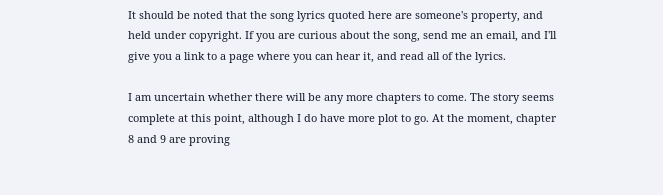It should be noted that the song lyrics quoted here are someone's property, and held under copyright. If you are curious about the song, send me an email, and I'll give you a link to a page where you can hear it, and read all of the lyrics.

I am uncertain whether there will be any more chapters to come. The story seems complete at this point, although I do have more plot to go. At the moment, chapter 8 and 9 are proving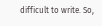difficult to write. So,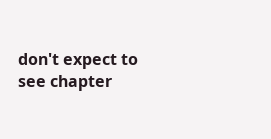don't expect to see chapter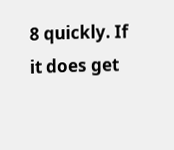8 quickly. If it does get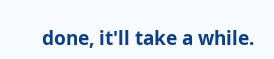done, it'll take a while.